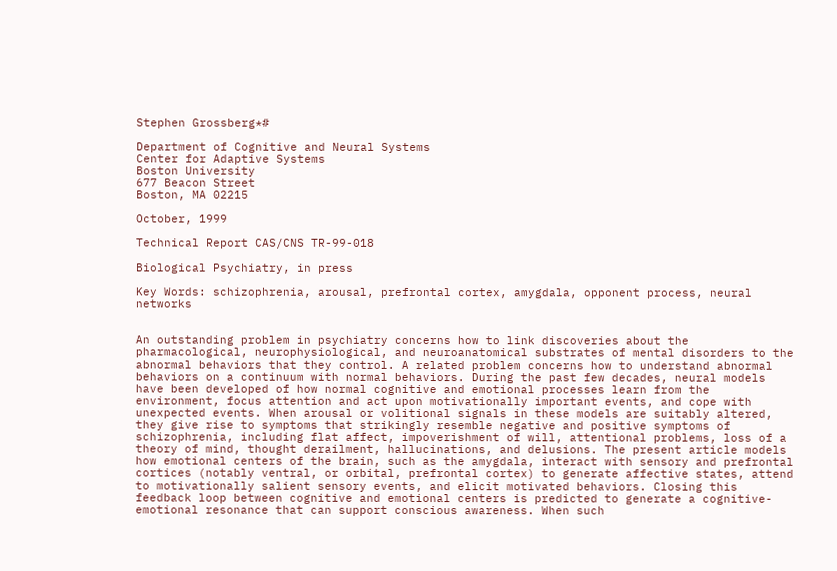Stephen Grossberg*#

Department of Cognitive and Neural Systems
Center for Adaptive Systems
Boston University
677 Beacon Street
Boston, MA 02215

October, 1999

Technical Report CAS/CNS TR-99-018

Biological Psychiatry, in press

Key Words: schizophrenia, arousal, prefrontal cortex, amygdala, opponent process, neural networks


An outstanding problem in psychiatry concerns how to link discoveries about the pharmacological, neurophysiological, and neuroanatomical substrates of mental disorders to the abnormal behaviors that they control. A related problem concerns how to understand abnormal behaviors on a continuum with normal behaviors. During the past few decades, neural models have been developed of how normal cognitive and emotional processes learn from the environment, focus attention and act upon motivationally important events, and cope with unexpected events. When arousal or volitional signals in these models are suitably altered, they give rise to symptoms that strikingly resemble negative and positive symptoms of schizophrenia, including flat affect, impoverishment of will, attentional problems, loss of a theory of mind, thought derailment, hallucinations, and delusions. The present article models how emotional centers of the brain, such as the amygdala, interact with sensory and prefrontal cortices (notably ventral, or orbital, prefrontal cortex) to generate affective states, attend to motivationally salient sensory events, and elicit motivated behaviors. Closing this feedback loop between cognitive and emotional centers is predicted to generate a cognitive-emotional resonance that can support conscious awareness. When such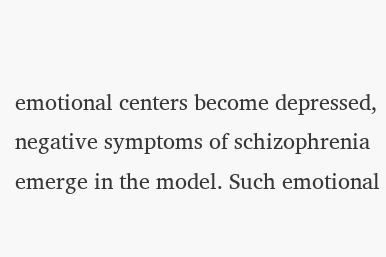emotional centers become depressed, negative symptoms of schizophrenia emerge in the model. Such emotional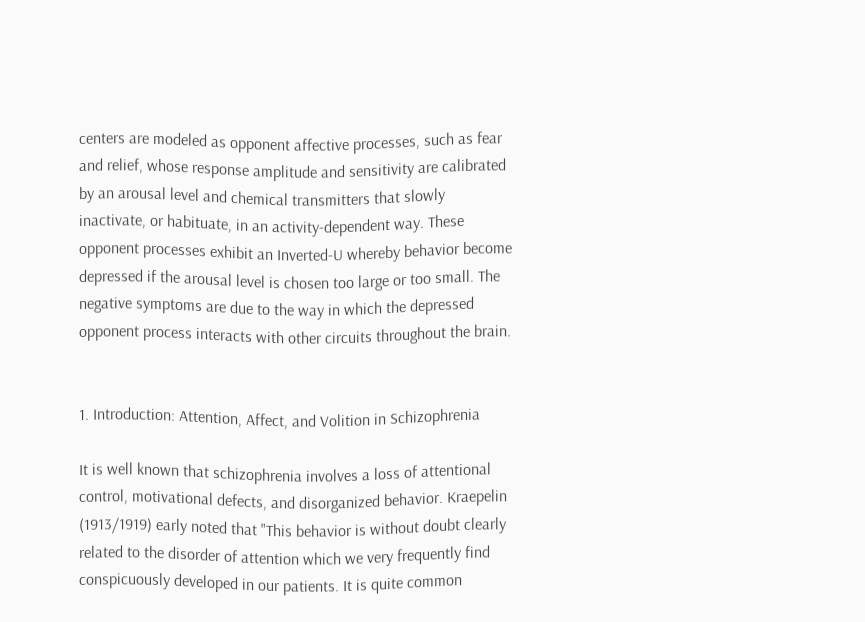centers are modeled as opponent affective processes, such as fear and relief, whose response amplitude and sensitivity are calibrated by an arousal level and chemical transmitters that slowly inactivate, or habituate, in an activity-dependent way. These opponent processes exhibit an Inverted-U whereby behavior become depressed if the arousal level is chosen too large or too small. The negative symptoms are due to the way in which the depressed opponent process interacts with other circuits throughout the brain.


1. Introduction: Attention, Affect, and Volition in Schizophrenia

It is well known that schizophrenia involves a loss of attentional control, motivational defects, and disorganized behavior. Kraepelin (1913/1919) early noted that "This behavior is without doubt clearly related to the disorder of attention which we very frequently find conspicuously developed in our patients. It is quite common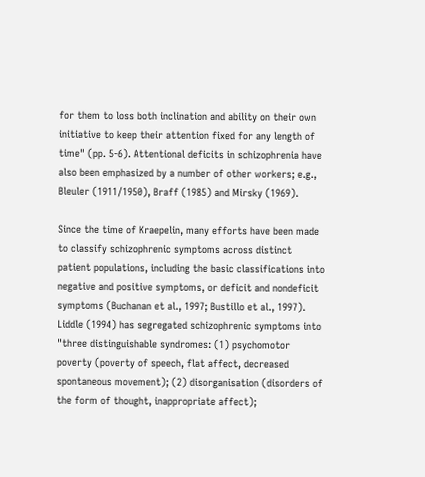for them to loss both inclination and ability on their own initiative to keep their attention fixed for any length of time" (pp. 5-6). Attentional deficits in schizophrenia have also been emphasized by a number of other workers; e.g., Bleuler (1911/1950), Braff (1985) and Mirsky (1969).

Since the time of Kraepelin, many efforts have been made to classify schizophrenic symptoms across distinct patient populations, including the basic classifications into negative and positive symptoms, or deficit and nondeficit symptoms (Buchanan et al., 1997; Bustillo et al., 1997). Liddle (1994) has segregated schizophrenic symptoms into "three distinguishable syndromes: (1) psychomotor poverty (poverty of speech, flat affect, decreased spontaneous movement); (2) disorganisation (disorders of the form of thought, inappropriate affect);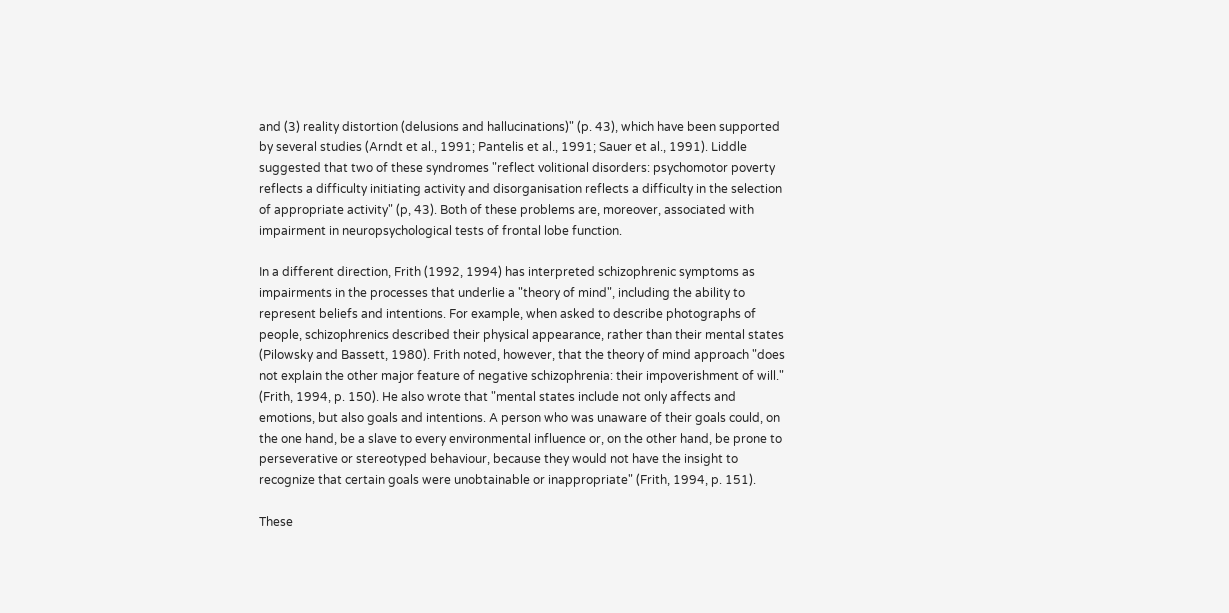and (3) reality distortion (delusions and hallucinations)" (p. 43), which have been supported by several studies (Arndt et al., 1991; Pantelis et al., 1991; Sauer et al., 1991). Liddle suggested that two of these syndromes "reflect volitional disorders: psychomotor poverty reflects a difficulty initiating activity and disorganisation reflects a difficulty in the selection of appropriate activity" (p, 43). Both of these problems are, moreover, associated with impairment in neuropsychological tests of frontal lobe function.

In a different direction, Frith (1992, 1994) has interpreted schizophrenic symptoms as impairments in the processes that underlie a "theory of mind", including the ability to represent beliefs and intentions. For example, when asked to describe photographs of people, schizophrenics described their physical appearance, rather than their mental states (Pilowsky and Bassett, 1980). Frith noted, however, that the theory of mind approach "does not explain the other major feature of negative schizophrenia: their impoverishment of will." (Frith, 1994, p. 150). He also wrote that "mental states include not only affects and emotions, but also goals and intentions. A person who was unaware of their goals could, on the one hand, be a slave to every environmental influence or, on the other hand, be prone to perseverative or stereotyped behaviour, because they would not have the insight to recognize that certain goals were unobtainable or inappropriate" (Frith, 1994, p. 151).

These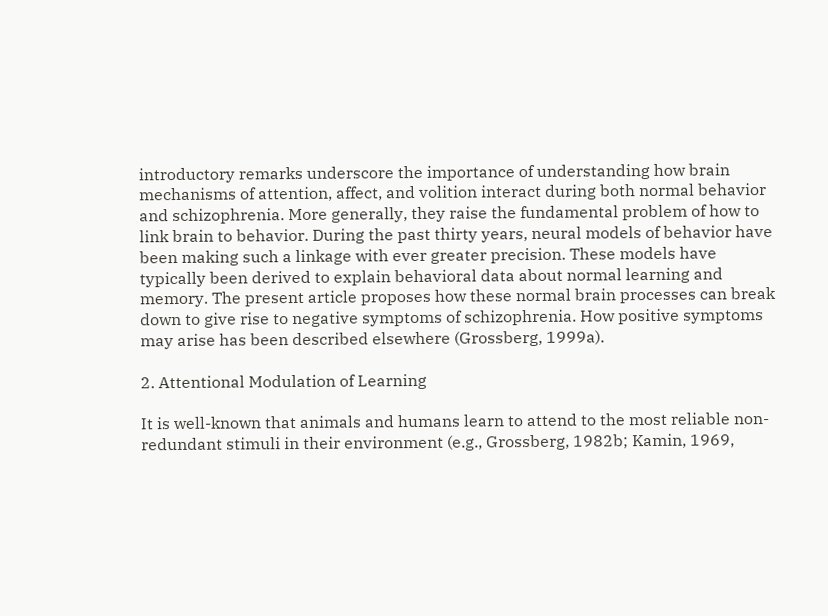introductory remarks underscore the importance of understanding how brain mechanisms of attention, affect, and volition interact during both normal behavior and schizophrenia. More generally, they raise the fundamental problem of how to link brain to behavior. During the past thirty years, neural models of behavior have been making such a linkage with ever greater precision. These models have typically been derived to explain behavioral data about normal learning and memory. The present article proposes how these normal brain processes can break down to give rise to negative symptoms of schizophrenia. How positive symptoms may arise has been described elsewhere (Grossberg, 1999a).

2. Attentional Modulation of Learning

It is well-known that animals and humans learn to attend to the most reliable non-redundant stimuli in their environment (e.g., Grossberg, 1982b; Kamin, 1969,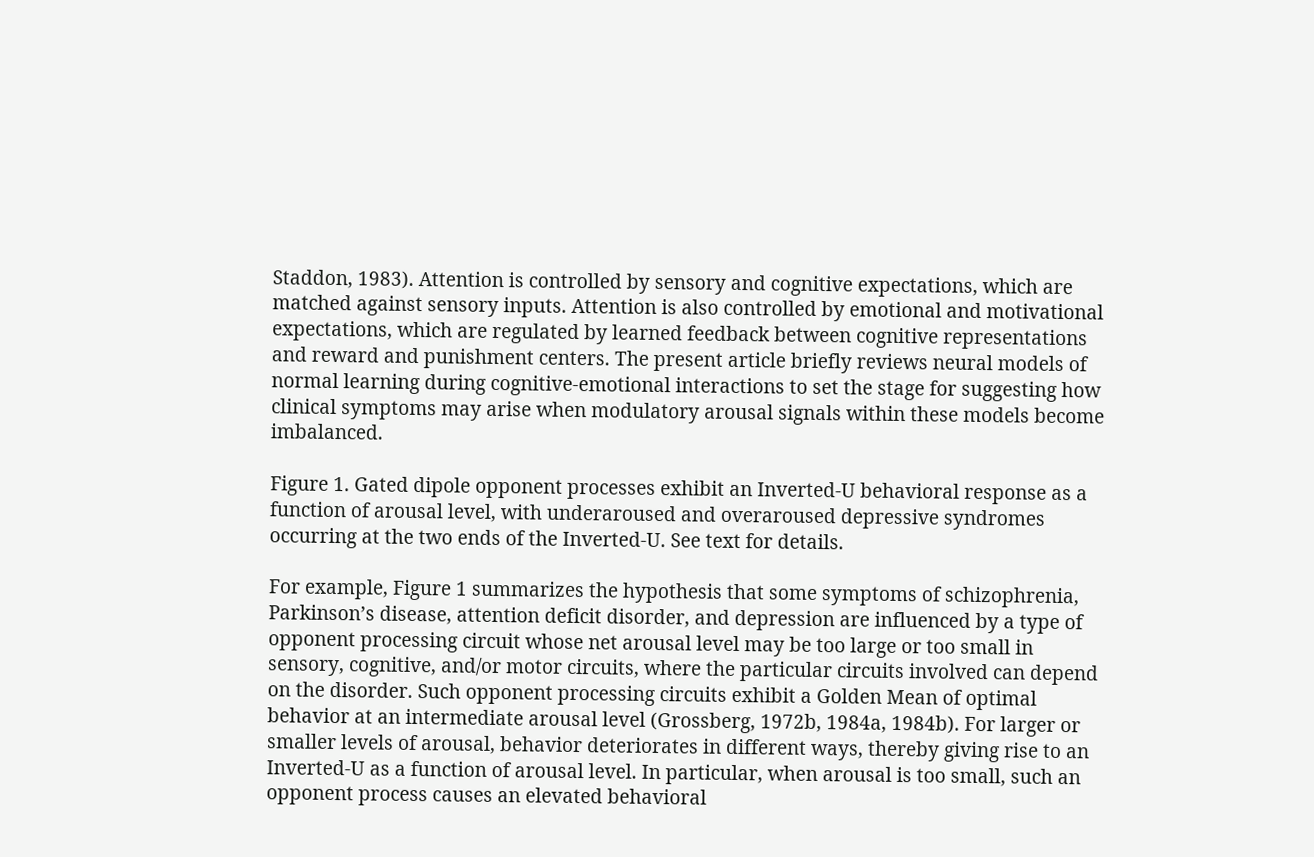Staddon, 1983). Attention is controlled by sensory and cognitive expectations, which are matched against sensory inputs. Attention is also controlled by emotional and motivational expectations, which are regulated by learned feedback between cognitive representations and reward and punishment centers. The present article briefly reviews neural models of normal learning during cognitive-emotional interactions to set the stage for suggesting how clinical symptoms may arise when modulatory arousal signals within these models become imbalanced.

Figure 1. Gated dipole opponent processes exhibit an Inverted-U behavioral response as a function of arousal level, with underaroused and overaroused depressive syndromes occurring at the two ends of the Inverted-U. See text for details.

For example, Figure 1 summarizes the hypothesis that some symptoms of schizophrenia, Parkinson’s disease, attention deficit disorder, and depression are influenced by a type of opponent processing circuit whose net arousal level may be too large or too small in sensory, cognitive, and/or motor circuits, where the particular circuits involved can depend on the disorder. Such opponent processing circuits exhibit a Golden Mean of optimal behavior at an intermediate arousal level (Grossberg, 1972b, 1984a, 1984b). For larger or smaller levels of arousal, behavior deteriorates in different ways, thereby giving rise to an Inverted-U as a function of arousal level. In particular, when arousal is too small, such an opponent process causes an elevated behavioral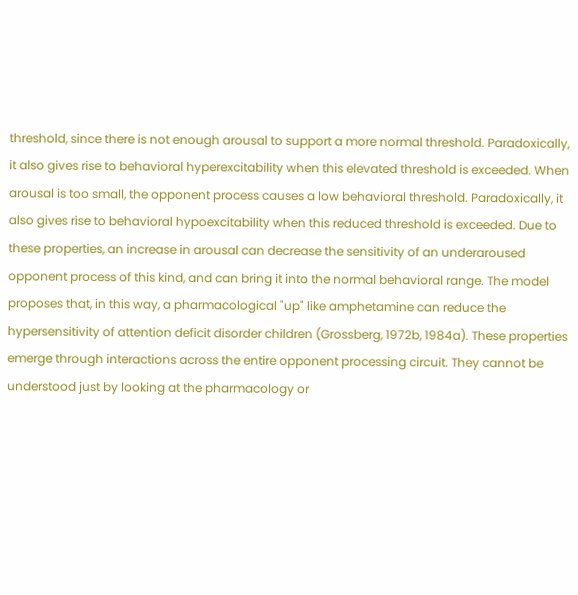threshold, since there is not enough arousal to support a more normal threshold. Paradoxically, it also gives rise to behavioral hyperexcitability when this elevated threshold is exceeded. When arousal is too small, the opponent process causes a low behavioral threshold. Paradoxically, it also gives rise to behavioral hypoexcitability when this reduced threshold is exceeded. Due to these properties, an increase in arousal can decrease the sensitivity of an underaroused opponent process of this kind, and can bring it into the normal behavioral range. The model proposes that, in this way, a pharmacological "up" like amphetamine can reduce the hypersensitivity of attention deficit disorder children (Grossberg, 1972b, 1984a). These properties emerge through interactions across the entire opponent processing circuit. They cannot be understood just by looking at the pharmacology or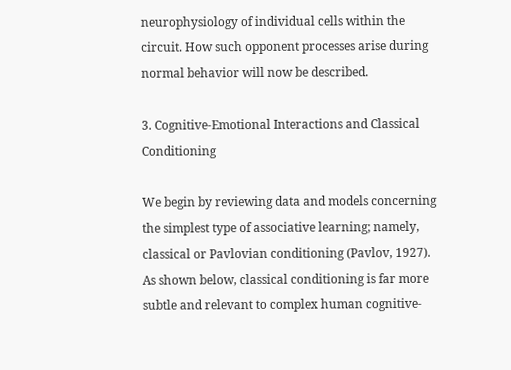neurophysiology of individual cells within the circuit. How such opponent processes arise during normal behavior will now be described.

3. Cognitive-Emotional Interactions and Classical Conditioning

We begin by reviewing data and models concerning the simplest type of associative learning; namely, classical or Pavlovian conditioning (Pavlov, 1927). As shown below, classical conditioning is far more subtle and relevant to complex human cognitive-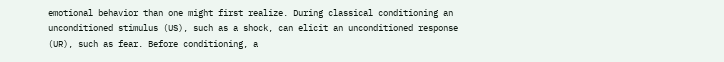emotional behavior than one might first realize. During classical conditioning an unconditioned stimulus (US), such as a shock, can elicit an unconditioned response (UR), such as fear. Before conditioning, a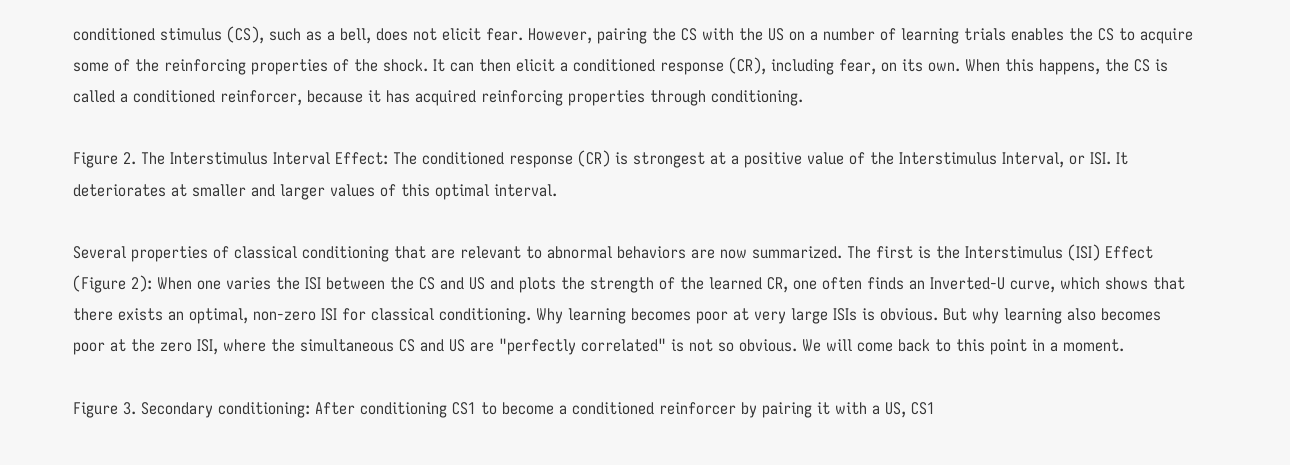conditioned stimulus (CS), such as a bell, does not elicit fear. However, pairing the CS with the US on a number of learning trials enables the CS to acquire some of the reinforcing properties of the shock. It can then elicit a conditioned response (CR), including fear, on its own. When this happens, the CS is called a conditioned reinforcer, because it has acquired reinforcing properties through conditioning.

Figure 2. The Interstimulus Interval Effect: The conditioned response (CR) is strongest at a positive value of the Interstimulus Interval, or ISI. It deteriorates at smaller and larger values of this optimal interval.

Several properties of classical conditioning that are relevant to abnormal behaviors are now summarized. The first is the Interstimulus (ISI) Effect (Figure 2): When one varies the ISI between the CS and US and plots the strength of the learned CR, one often finds an Inverted-U curve, which shows that there exists an optimal, non-zero ISI for classical conditioning. Why learning becomes poor at very large ISIs is obvious. But why learning also becomes poor at the zero ISI, where the simultaneous CS and US are "perfectly correlated" is not so obvious. We will come back to this point in a moment.

Figure 3. Secondary conditioning: After conditioning CS1 to become a conditioned reinforcer by pairing it with a US, CS1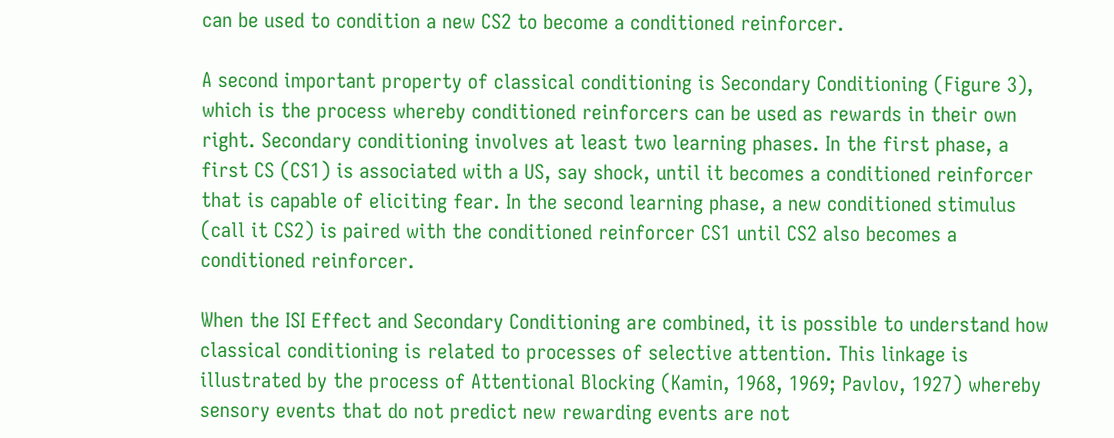can be used to condition a new CS2 to become a conditioned reinforcer.

A second important property of classical conditioning is Secondary Conditioning (Figure 3), which is the process whereby conditioned reinforcers can be used as rewards in their own right. Secondary conditioning involves at least two learning phases. In the first phase, a first CS (CS1) is associated with a US, say shock, until it becomes a conditioned reinforcer that is capable of eliciting fear. In the second learning phase, a new conditioned stimulus (call it CS2) is paired with the conditioned reinforcer CS1 until CS2 also becomes a conditioned reinforcer.

When the ISI Effect and Secondary Conditioning are combined, it is possible to understand how classical conditioning is related to processes of selective attention. This linkage is illustrated by the process of Attentional Blocking (Kamin, 1968, 1969; Pavlov, 1927) whereby sensory events that do not predict new rewarding events are not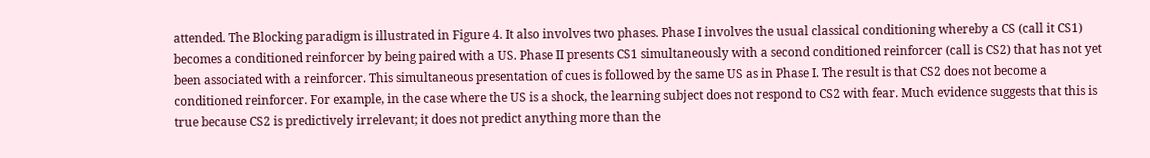attended. The Blocking paradigm is illustrated in Figure 4. It also involves two phases. Phase I involves the usual classical conditioning whereby a CS (call it CS1) becomes a conditioned reinforcer by being paired with a US. Phase II presents CS1 simultaneously with a second conditioned reinforcer (call is CS2) that has not yet been associated with a reinforcer. This simultaneous presentation of cues is followed by the same US as in Phase I. The result is that CS2 does not become a conditioned reinforcer. For example, in the case where the US is a shock, the learning subject does not respond to CS2 with fear. Much evidence suggests that this is true because CS2 is predictively irrelevant; it does not predict anything more than the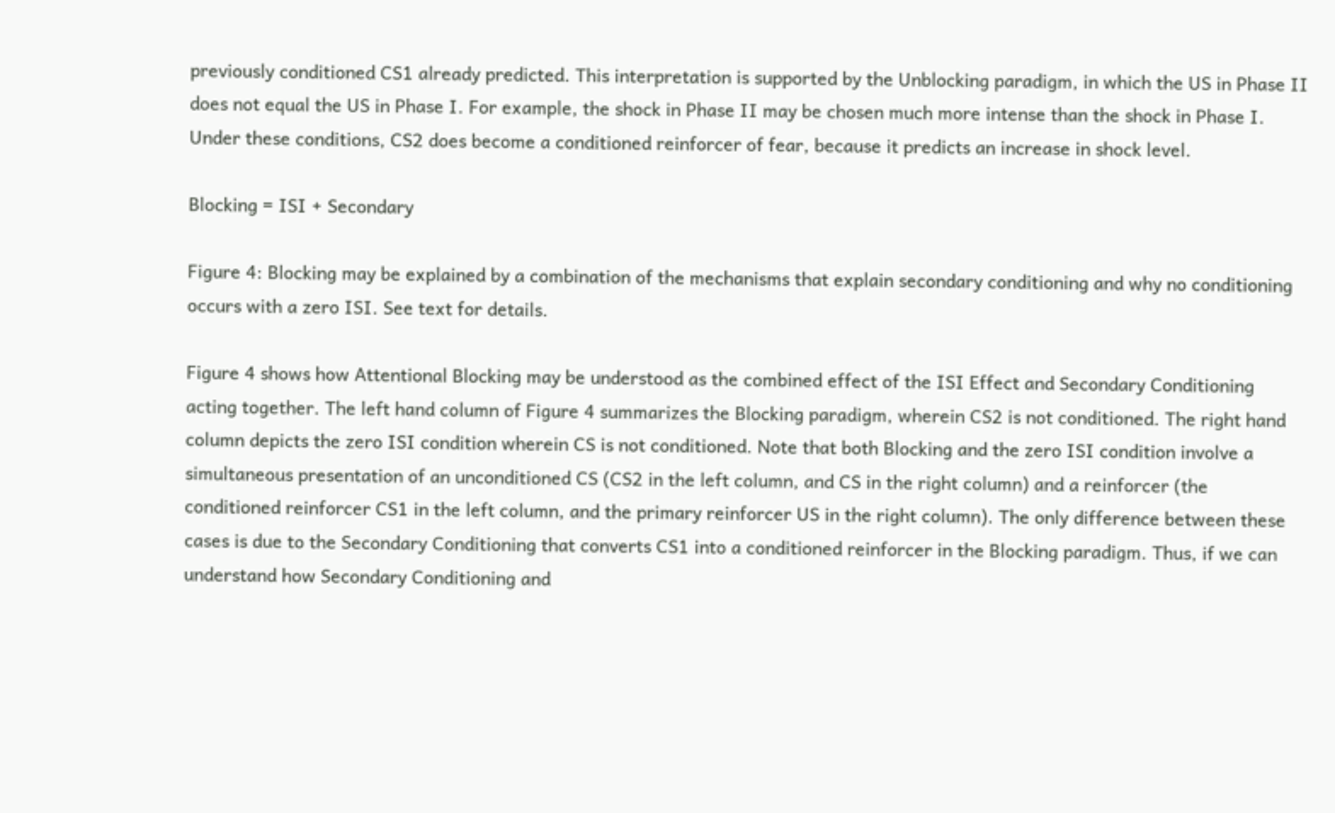previously conditioned CS1 already predicted. This interpretation is supported by the Unblocking paradigm, in which the US in Phase II does not equal the US in Phase I. For example, the shock in Phase II may be chosen much more intense than the shock in Phase I. Under these conditions, CS2 does become a conditioned reinforcer of fear, because it predicts an increase in shock level.

Blocking = ISI + Secondary

Figure 4: Blocking may be explained by a combination of the mechanisms that explain secondary conditioning and why no conditioning occurs with a zero ISI. See text for details.

Figure 4 shows how Attentional Blocking may be understood as the combined effect of the ISI Effect and Secondary Conditioning acting together. The left hand column of Figure 4 summarizes the Blocking paradigm, wherein CS2 is not conditioned. The right hand column depicts the zero ISI condition wherein CS is not conditioned. Note that both Blocking and the zero ISI condition involve a simultaneous presentation of an unconditioned CS (CS2 in the left column, and CS in the right column) and a reinforcer (the conditioned reinforcer CS1 in the left column, and the primary reinforcer US in the right column). The only difference between these cases is due to the Secondary Conditioning that converts CS1 into a conditioned reinforcer in the Blocking paradigm. Thus, if we can understand how Secondary Conditioning and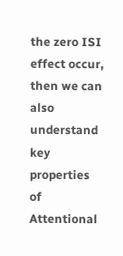the zero ISI effect occur, then we can also understand key properties of Attentional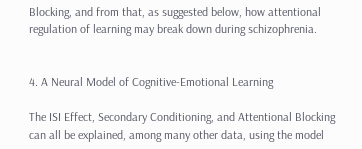Blocking, and from that, as suggested below, how attentional regulation of learning may break down during schizophrenia.


4. A Neural Model of Cognitive-Emotional Learning

The ISI Effect, Secondary Conditioning, and Attentional Blocking can all be explained, among many other data, using the model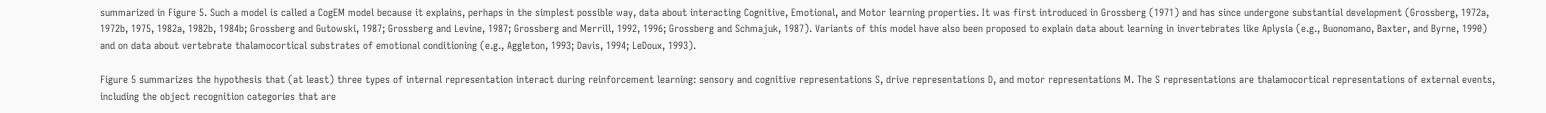summarized in Figure 5. Such a model is called a CogEM model because it explains, perhaps in the simplest possible way, data about interacting Cognitive, Emotional, and Motor learning properties. It was first introduced in Grossberg (1971) and has since undergone substantial development (Grossberg, 1972a, 1972b, 1975, 1982a, 1982b, 1984b; Grossberg and Gutowski, 1987; Grossberg and Levine, 1987; Grossberg and Merrill, 1992, 1996; Grossberg and Schmajuk, 1987). Variants of this model have also been proposed to explain data about learning in invertebrates like Aplysia (e.g., Buonomano, Baxter, and Byrne, 1990) and on data about vertebrate thalamocortical substrates of emotional conditioning (e.g., Aggleton, 1993; Davis, 1994; LeDoux, 1993).

Figure 5 summarizes the hypothesis that (at least) three types of internal representation interact during reinforcement learning: sensory and cognitive representations S, drive representations D, and motor representations M. The S representations are thalamocortical representations of external events, including the object recognition categories that are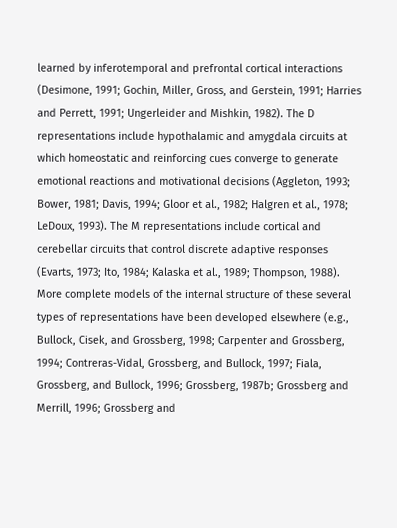learned by inferotemporal and prefrontal cortical interactions (Desimone, 1991; Gochin, Miller, Gross, and Gerstein, 1991; Harries and Perrett, 1991; Ungerleider and Mishkin, 1982). The D representations include hypothalamic and amygdala circuits at which homeostatic and reinforcing cues converge to generate emotional reactions and motivational decisions (Aggleton, 1993; Bower, 1981; Davis, 1994; Gloor et al., 1982; Halgren et al., 1978; LeDoux, 1993). The M representations include cortical and cerebellar circuits that control discrete adaptive responses (Evarts, 1973; Ito, 1984; Kalaska et al., 1989; Thompson, 1988). More complete models of the internal structure of these several types of representations have been developed elsewhere (e.g., Bullock, Cisek, and Grossberg, 1998; Carpenter and Grossberg, 1994; Contreras-Vidal, Grossberg, and Bullock, 1997; Fiala, Grossberg, and Bullock, 1996; Grossberg, 1987b; Grossberg and Merrill, 1996; Grossberg and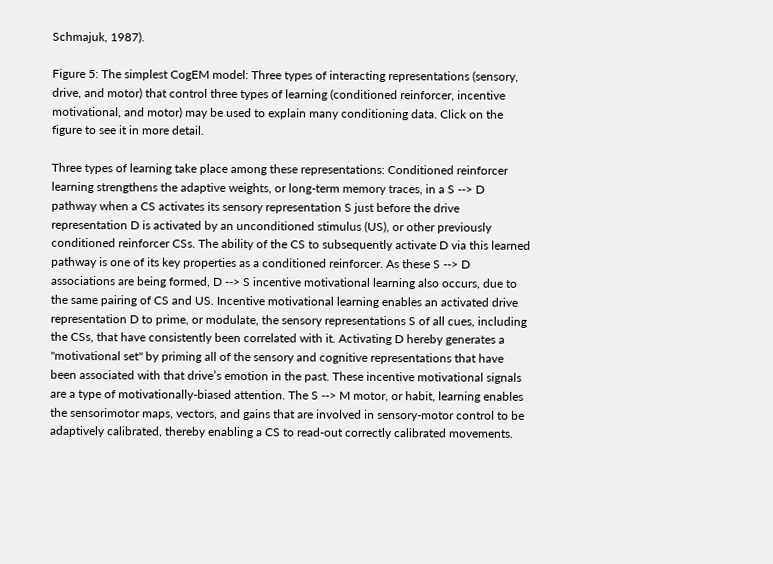Schmajuk, 1987).

Figure 5: The simplest CogEM model: Three types of interacting representations (sensory, drive, and motor) that control three types of learning (conditioned reinforcer, incentive motivational, and motor) may be used to explain many conditioning data. Click on the figure to see it in more detail.

Three types of learning take place among these representations: Conditioned reinforcer learning strengthens the adaptive weights, or long-term memory traces, in a S --> D pathway when a CS activates its sensory representation S just before the drive representation D is activated by an unconditioned stimulus (US), or other previously conditioned reinforcer CSs. The ability of the CS to subsequently activate D via this learned pathway is one of its key properties as a conditioned reinforcer. As these S --> D associations are being formed, D --> S incentive motivational learning also occurs, due to the same pairing of CS and US. Incentive motivational learning enables an activated drive representation D to prime, or modulate, the sensory representations S of all cues, including the CSs, that have consistently been correlated with it. Activating D hereby generates a "motivational set" by priming all of the sensory and cognitive representations that have been associated with that drive’s emotion in the past. These incentive motivational signals are a type of motivationally-biased attention. The S --> M motor, or habit, learning enables the sensorimotor maps, vectors, and gains that are involved in sensory-motor control to be adaptively calibrated, thereby enabling a CS to read-out correctly calibrated movements.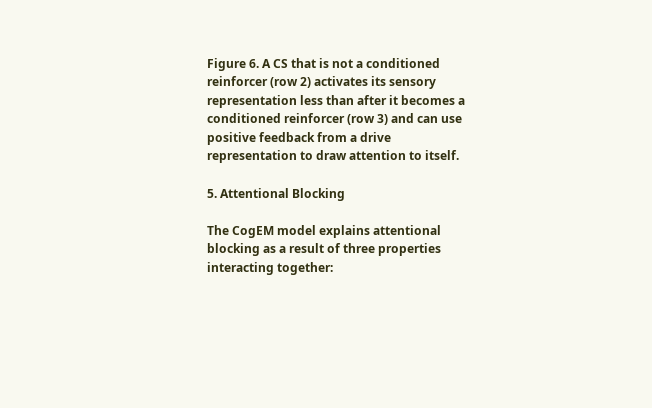Figure 6. A CS that is not a conditioned reinforcer (row 2) activates its sensory representation less than after it becomes a conditioned reinforcer (row 3) and can use positive feedback from a drive representation to draw attention to itself.

5. Attentional Blocking

The CogEM model explains attentional blocking as a result of three properties interacting together: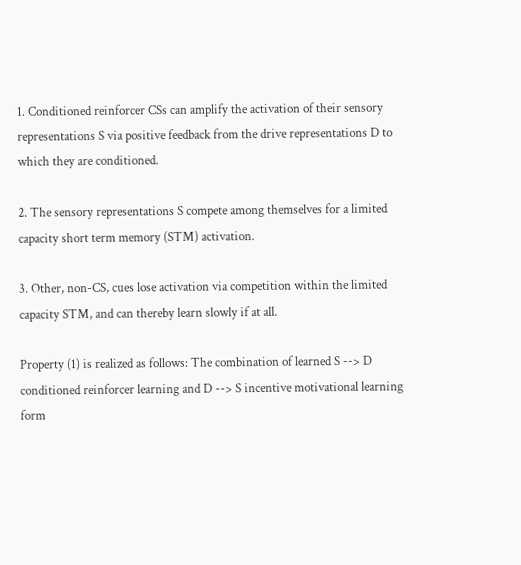1. Conditioned reinforcer CSs can amplify the activation of their sensory representations S via positive feedback from the drive representations D to which they are conditioned.

2. The sensory representations S compete among themselves for a limited capacity short term memory (STM) activation.

3. Other, non-CS, cues lose activation via competition within the limited capacity STM, and can thereby learn slowly if at all.

Property (1) is realized as follows: The combination of learned S --> D conditioned reinforcer learning and D --> S incentive motivational learning form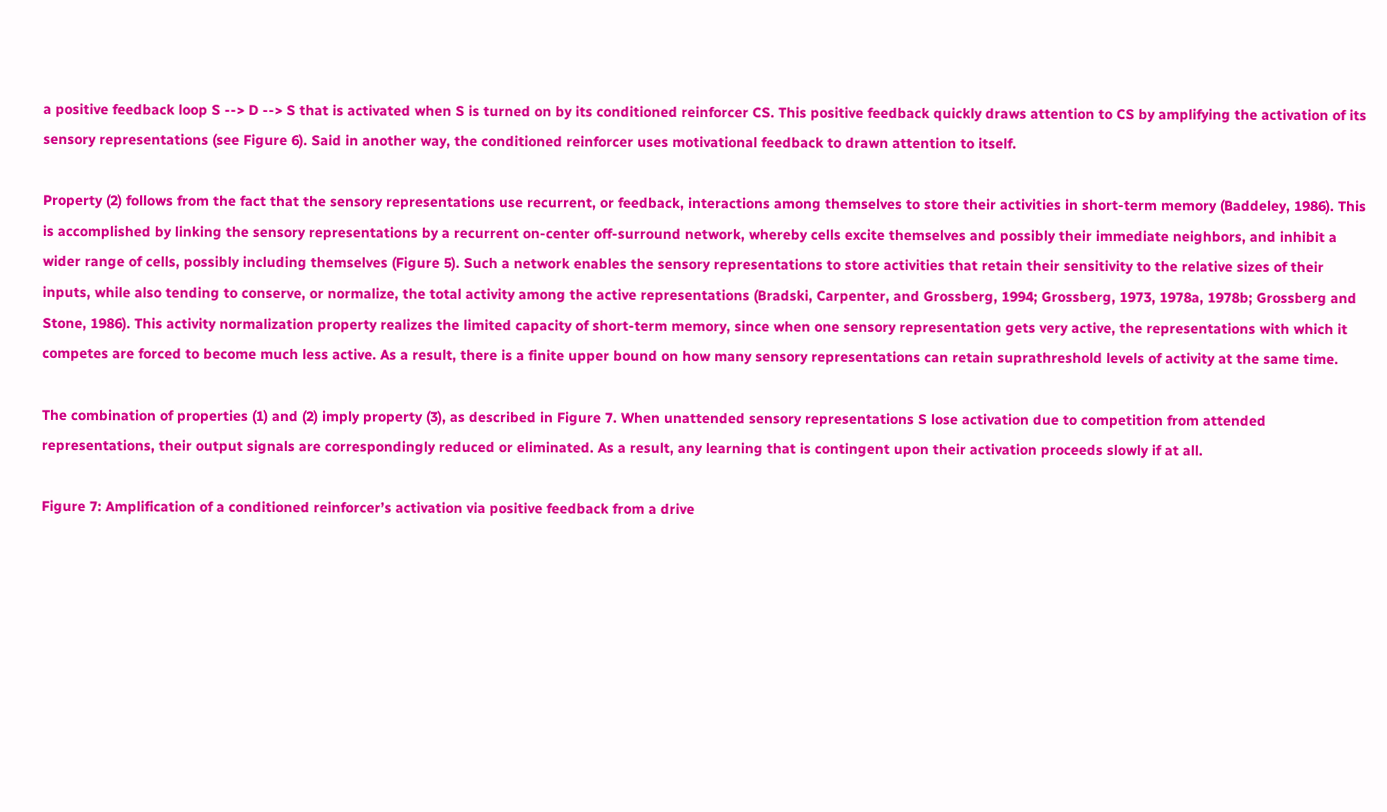a positive feedback loop S --> D --> S that is activated when S is turned on by its conditioned reinforcer CS. This positive feedback quickly draws attention to CS by amplifying the activation of its sensory representations (see Figure 6). Said in another way, the conditioned reinforcer uses motivational feedback to drawn attention to itself.

Property (2) follows from the fact that the sensory representations use recurrent, or feedback, interactions among themselves to store their activities in short-term memory (Baddeley, 1986). This is accomplished by linking the sensory representations by a recurrent on-center off-surround network, whereby cells excite themselves and possibly their immediate neighbors, and inhibit a wider range of cells, possibly including themselves (Figure 5). Such a network enables the sensory representations to store activities that retain their sensitivity to the relative sizes of their inputs, while also tending to conserve, or normalize, the total activity among the active representations (Bradski, Carpenter, and Grossberg, 1994; Grossberg, 1973, 1978a, 1978b; Grossberg and Stone, 1986). This activity normalization property realizes the limited capacity of short-term memory, since when one sensory representation gets very active, the representations with which it competes are forced to become much less active. As a result, there is a finite upper bound on how many sensory representations can retain suprathreshold levels of activity at the same time.

The combination of properties (1) and (2) imply property (3), as described in Figure 7. When unattended sensory representations S lose activation due to competition from attended representations, their output signals are correspondingly reduced or eliminated. As a result, any learning that is contingent upon their activation proceeds slowly if at all.

Figure 7: Amplification of a conditioned reinforcer’s activation via positive feedback from a drive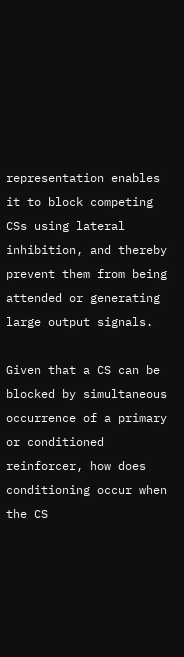representation enables it to block competing CSs using lateral inhibition, and thereby prevent them from being attended or generating large output signals.

Given that a CS can be blocked by simultaneous occurrence of a primary or conditioned reinforcer, how does conditioning occur when the CS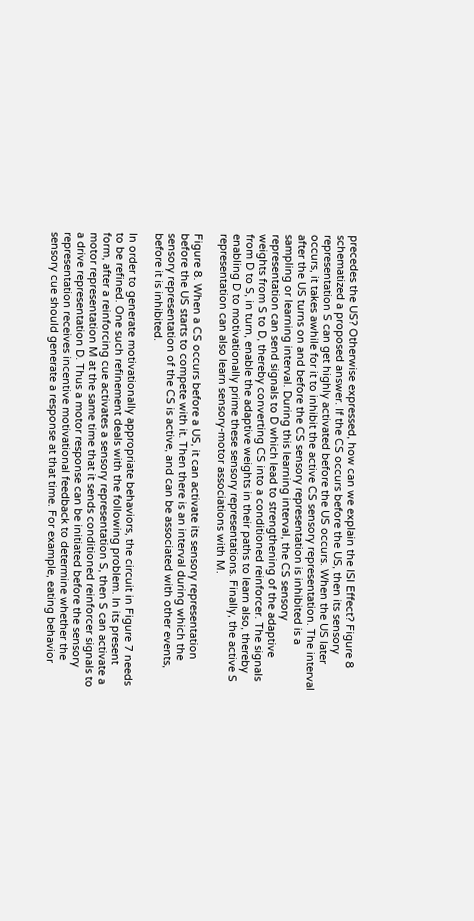precedes the US? Otherwise expressed, how can we explain the ISI Effect? Figure 8 schematized a proposed answer. If the CS occurs before the US, then its sensory representation S can get highly activated before the US occurs. When the US later occurs, it takes awhile for it to inhibit the active CS sensory representation. The interval after the US turns on and before the CS sensory representation is inhibited is a sampling or learning interval. During this learning interval, the CS sensory representation can send signals to D which lead to strengthening of the adaptive weights from S to D, thereby converting CS into a conditioned reinforcer. The signals from D to S, in turn, enable the adaptive weights in their paths to learn also, thereby enabling D to motivationally prime these sensory representations. Finally, the active S representation can also learn sensory-motor associations with M.

Figure 8. When a CS occurs before a US, it can activate its sensory representation before the US starts to compete with it. Then there is an interval during which the sensory representation of the CS is active, and can be associated with other events, before it is inhibited.

In order to generate motivationally appropriate behaviors, the circuit in Figure 7 needs to be refined. One such refinement deals with the following problem. In its present form, after a reinforcing cue activates a sensory representation S, then S can activate a motor representation M at the same time that it sends conditioned reinforcer signals to a drive representation D. Thus a motor response can be initiated before the sensory representation receives incentive motivational feedback to determine whether the sensory cue should generate a response at that time. For example, eating behavior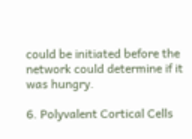could be initiated before the network could determine if it was hungry.

6. Polyvalent Cortical Cells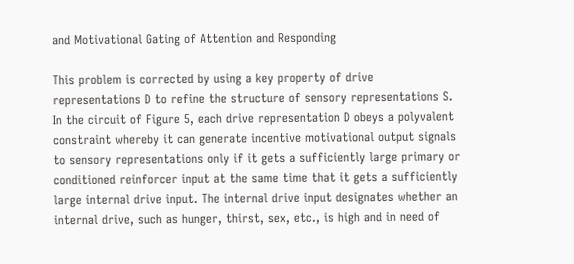and Motivational Gating of Attention and Responding

This problem is corrected by using a key property of drive representations D to refine the structure of sensory representations S. In the circuit of Figure 5, each drive representation D obeys a polyvalent constraint whereby it can generate incentive motivational output signals to sensory representations only if it gets a sufficiently large primary or conditioned reinforcer input at the same time that it gets a sufficiently large internal drive input. The internal drive input designates whether an internal drive, such as hunger, thirst, sex, etc., is high and in need of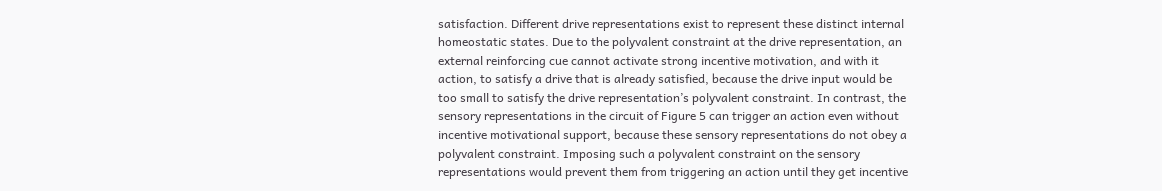satisfaction. Different drive representations exist to represent these distinct internal homeostatic states. Due to the polyvalent constraint at the drive representation, an external reinforcing cue cannot activate strong incentive motivation, and with it action, to satisfy a drive that is already satisfied, because the drive input would be too small to satisfy the drive representation’s polyvalent constraint. In contrast, the sensory representations in the circuit of Figure 5 can trigger an action even without incentive motivational support, because these sensory representations do not obey a polyvalent constraint. Imposing such a polyvalent constraint on the sensory representations would prevent them from triggering an action until they get incentive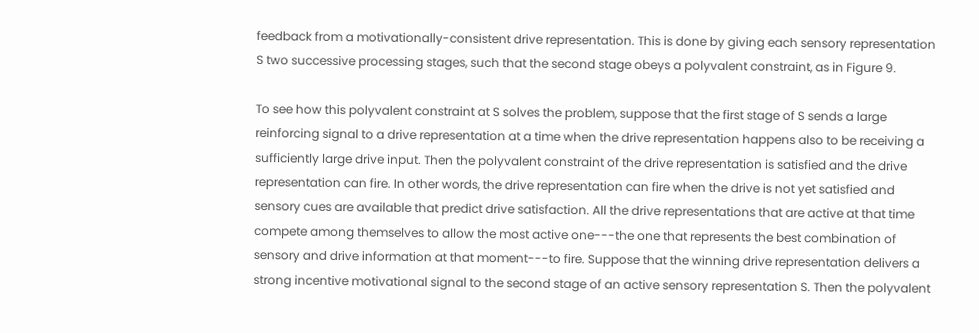feedback from a motivationally-consistent drive representation. This is done by giving each sensory representation S two successive processing stages, such that the second stage obeys a polyvalent constraint, as in Figure 9.

To see how this polyvalent constraint at S solves the problem, suppose that the first stage of S sends a large reinforcing signal to a drive representation at a time when the drive representation happens also to be receiving a sufficiently large drive input. Then the polyvalent constraint of the drive representation is satisfied and the drive representation can fire. In other words, the drive representation can fire when the drive is not yet satisfied and sensory cues are available that predict drive satisfaction. All the drive representations that are active at that time compete among themselves to allow the most active one---the one that represents the best combination of sensory and drive information at that moment---to fire. Suppose that the winning drive representation delivers a strong incentive motivational signal to the second stage of an active sensory representation S. Then the polyvalent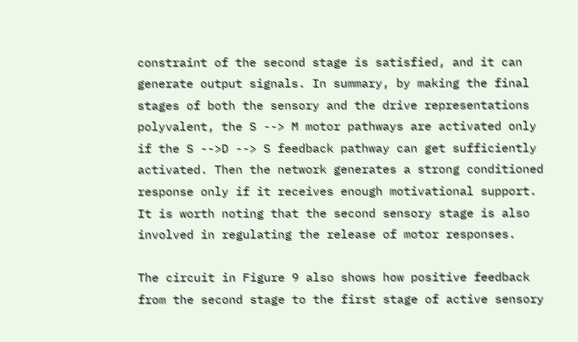constraint of the second stage is satisfied, and it can generate output signals. In summary, by making the final stages of both the sensory and the drive representations polyvalent, the S --> M motor pathways are activated only if the S -->D --> S feedback pathway can get sufficiently activated. Then the network generates a strong conditioned response only if it receives enough motivational support. It is worth noting that the second sensory stage is also involved in regulating the release of motor responses.

The circuit in Figure 9 also shows how positive feedback from the second stage to the first stage of active sensory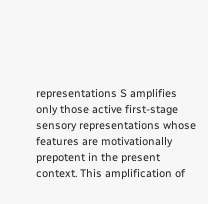representations S amplifies only those active first-stage sensory representations whose features are motivationally prepotent in the present context. This amplification of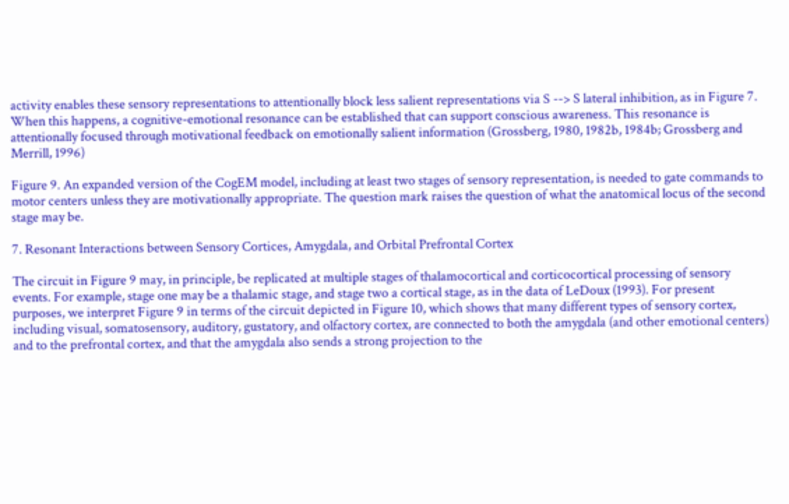activity enables these sensory representations to attentionally block less salient representations via S --> S lateral inhibition, as in Figure 7. When this happens, a cognitive-emotional resonance can be established that can support conscious awareness. This resonance is attentionally focused through motivational feedback on emotionally salient information (Grossberg, 1980, 1982b, 1984b; Grossberg and Merrill, 1996)

Figure 9. An expanded version of the CogEM model, including at least two stages of sensory representation, is needed to gate commands to motor centers unless they are motivationally appropriate. The question mark raises the question of what the anatomical locus of the second stage may be.

7. Resonant Interactions between Sensory Cortices, Amygdala, and Orbital Prefrontal Cortex

The circuit in Figure 9 may, in principle, be replicated at multiple stages of thalamocortical and corticocortical processing of sensory events. For example, stage one may be a thalamic stage, and stage two a cortical stage, as in the data of LeDoux (1993). For present purposes, we interpret Figure 9 in terms of the circuit depicted in Figure 10, which shows that many different types of sensory cortex, including visual, somatosensory, auditory, gustatory, and olfactory cortex, are connected to both the amygdala (and other emotional centers) and to the prefrontal cortex, and that the amygdala also sends a strong projection to the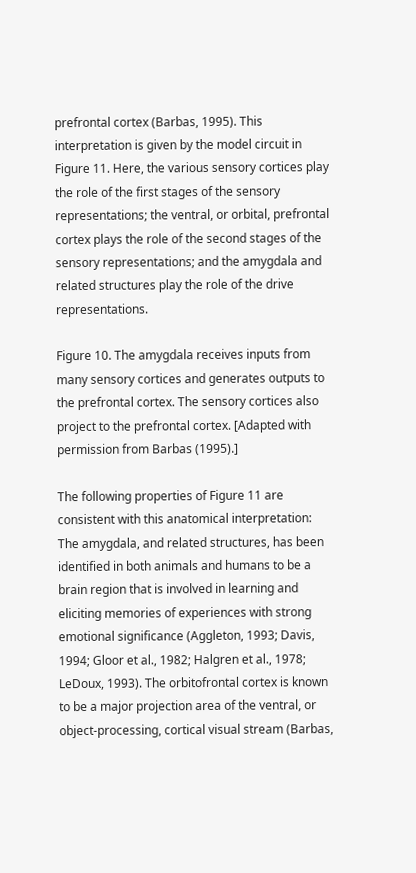prefrontal cortex (Barbas, 1995). This interpretation is given by the model circuit in Figure 11. Here, the various sensory cortices play the role of the first stages of the sensory representations; the ventral, or orbital, prefrontal cortex plays the role of the second stages of the sensory representations; and the amygdala and related structures play the role of the drive representations.

Figure 10. The amygdala receives inputs from many sensory cortices and generates outputs to the prefrontal cortex. The sensory cortices also project to the prefrontal cortex. [Adapted with permission from Barbas (1995).]

The following properties of Figure 11 are consistent with this anatomical interpretation: The amygdala, and related structures, has been identified in both animals and humans to be a brain region that is involved in learning and eliciting memories of experiences with strong emotional significance (Aggleton, 1993; Davis, 1994; Gloor et al., 1982; Halgren et al., 1978; LeDoux, 1993). The orbitofrontal cortex is known to be a major projection area of the ventral, or object-processing, cortical visual stream (Barbas,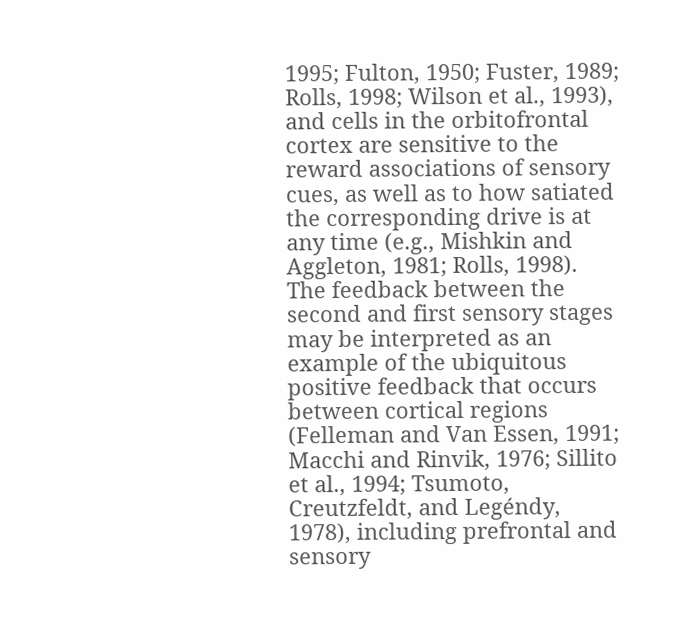1995; Fulton, 1950; Fuster, 1989; Rolls, 1998; Wilson et al., 1993), and cells in the orbitofrontal cortex are sensitive to the reward associations of sensory cues, as well as to how satiated the corresponding drive is at any time (e.g., Mishkin and Aggleton, 1981; Rolls, 1998). The feedback between the second and first sensory stages may be interpreted as an example of the ubiquitous positive feedback that occurs between cortical regions (Felleman and Van Essen, 1991; Macchi and Rinvik, 1976; Sillito et al., 1994; Tsumoto, Creutzfeldt, and Legéndy, 1978), including prefrontal and sensory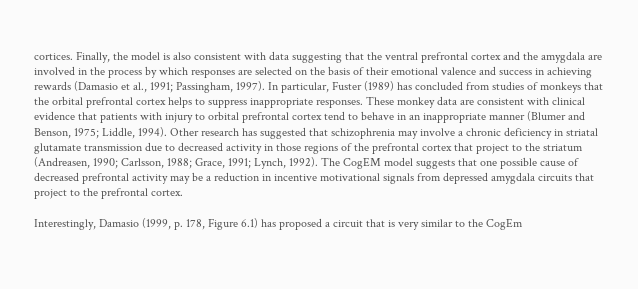cortices. Finally, the model is also consistent with data suggesting that the ventral prefrontal cortex and the amygdala are involved in the process by which responses are selected on the basis of their emotional valence and success in achieving rewards (Damasio et al., 1991; Passingham, 1997). In particular, Fuster (1989) has concluded from studies of monkeys that the orbital prefrontal cortex helps to suppress inappropriate responses. These monkey data are consistent with clinical evidence that patients with injury to orbital prefrontal cortex tend to behave in an inappropriate manner (Blumer and Benson, 1975; Liddle, 1994). Other research has suggested that schizophrenia may involve a chronic deficiency in striatal glutamate transmission due to decreased activity in those regions of the prefrontal cortex that project to the striatum (Andreasen, 1990; Carlsson, 1988; Grace, 1991; Lynch, 1992). The CogEM model suggests that one possible cause of decreased prefrontal activity may be a reduction in incentive motivational signals from depressed amygdala circuits that project to the prefrontal cortex.

Interestingly, Damasio (1999, p. 178, Figure 6.1) has proposed a circuit that is very similar to the CogEm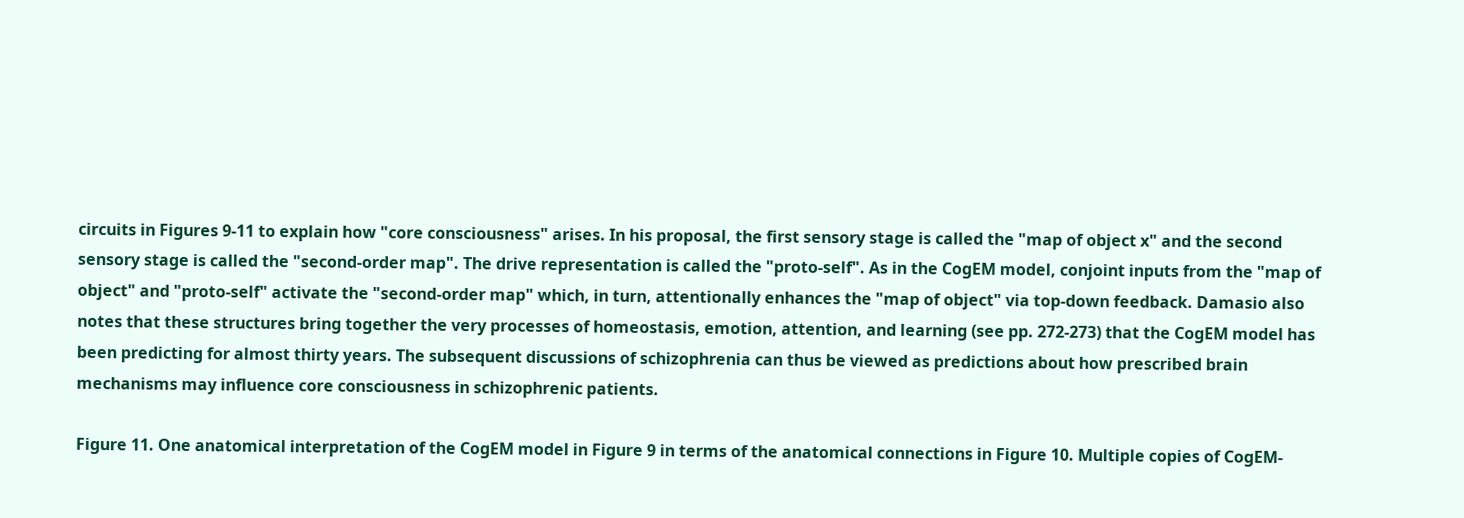circuits in Figures 9-11 to explain how "core consciousness" arises. In his proposal, the first sensory stage is called the "map of object x" and the second sensory stage is called the "second-order map". The drive representation is called the "proto-self". As in the CogEM model, conjoint inputs from the "map of object" and "proto-self" activate the "second-order map" which, in turn, attentionally enhances the "map of object" via top-down feedback. Damasio also notes that these structures bring together the very processes of homeostasis, emotion, attention, and learning (see pp. 272-273) that the CogEM model has been predicting for almost thirty years. The subsequent discussions of schizophrenia can thus be viewed as predictions about how prescribed brain mechanisms may influence core consciousness in schizophrenic patients.

Figure 11. One anatomical interpretation of the CogEM model in Figure 9 in terms of the anatomical connections in Figure 10. Multiple copies of CogEM-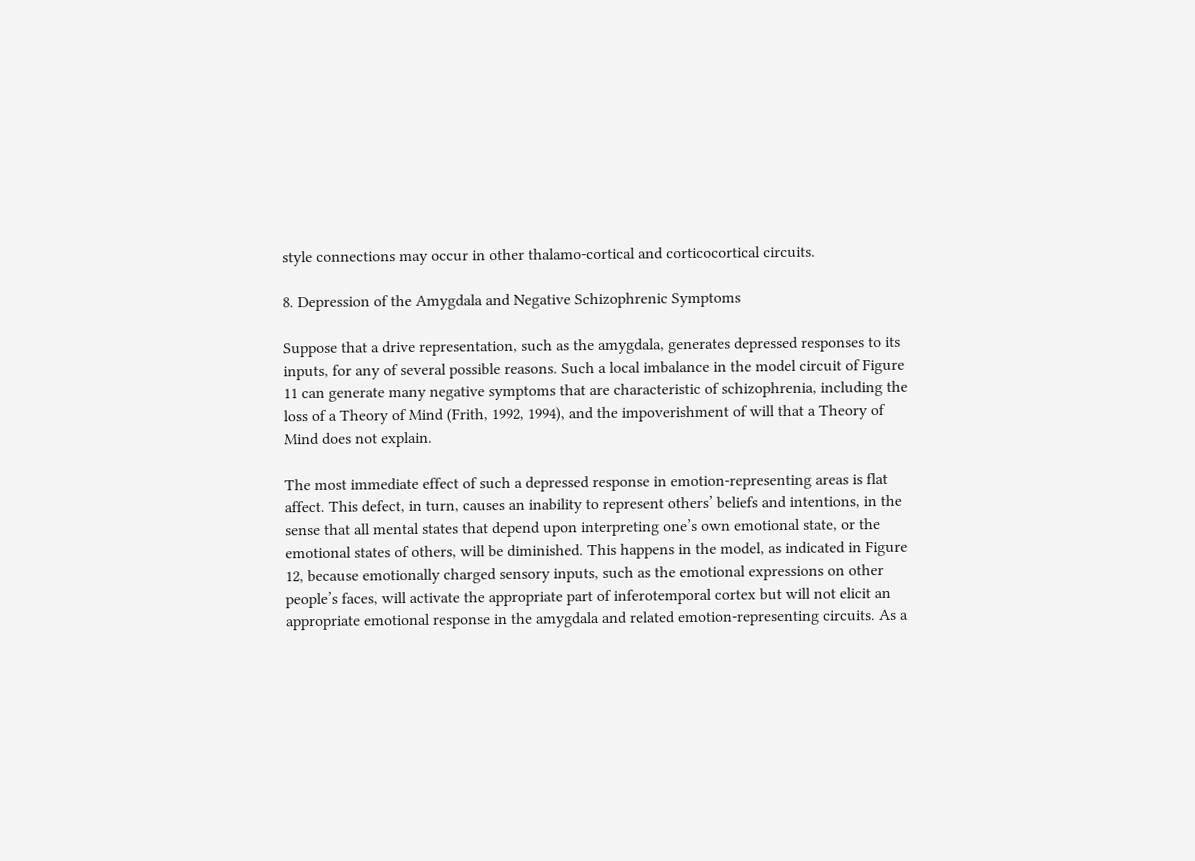style connections may occur in other thalamo-cortical and corticocortical circuits.

8. Depression of the Amygdala and Negative Schizophrenic Symptoms

Suppose that a drive representation, such as the amygdala, generates depressed responses to its inputs, for any of several possible reasons. Such a local imbalance in the model circuit of Figure 11 can generate many negative symptoms that are characteristic of schizophrenia, including the loss of a Theory of Mind (Frith, 1992, 1994), and the impoverishment of will that a Theory of Mind does not explain.

The most immediate effect of such a depressed response in emotion-representing areas is flat affect. This defect, in turn, causes an inability to represent others’ beliefs and intentions, in the sense that all mental states that depend upon interpreting one’s own emotional state, or the emotional states of others, will be diminished. This happens in the model, as indicated in Figure 12, because emotionally charged sensory inputs, such as the emotional expressions on other people’s faces, will activate the appropriate part of inferotemporal cortex but will not elicit an appropriate emotional response in the amygdala and related emotion-representing circuits. As a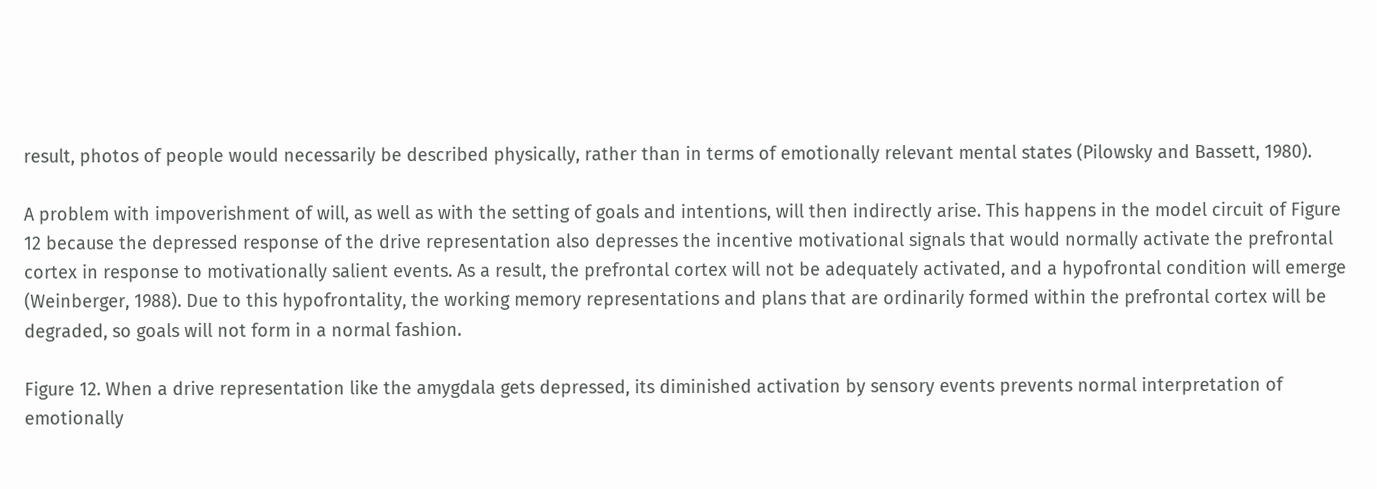result, photos of people would necessarily be described physically, rather than in terms of emotionally relevant mental states (Pilowsky and Bassett, 1980).

A problem with impoverishment of will, as well as with the setting of goals and intentions, will then indirectly arise. This happens in the model circuit of Figure 12 because the depressed response of the drive representation also depresses the incentive motivational signals that would normally activate the prefrontal cortex in response to motivationally salient events. As a result, the prefrontal cortex will not be adequately activated, and a hypofrontal condition will emerge (Weinberger, 1988). Due to this hypofrontality, the working memory representations and plans that are ordinarily formed within the prefrontal cortex will be degraded, so goals will not form in a normal fashion.

Figure 12. When a drive representation like the amygdala gets depressed, its diminished activation by sensory events prevents normal interpretation of emotionally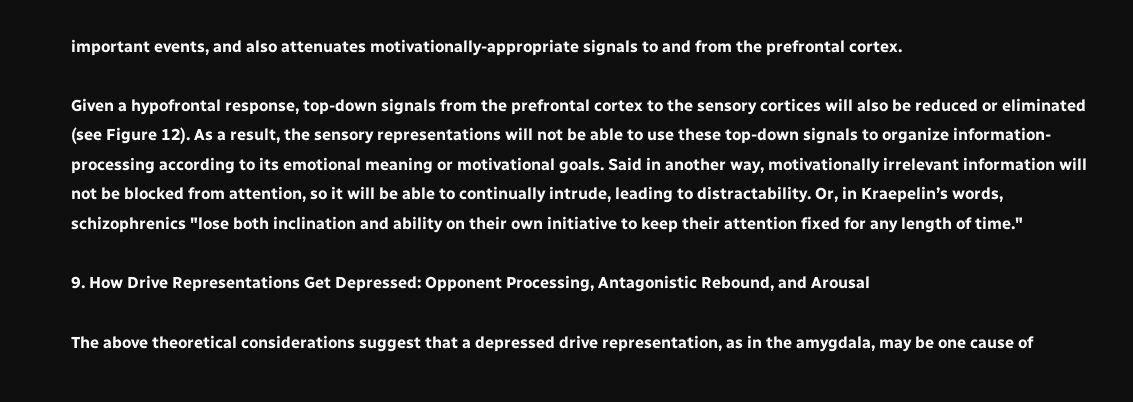important events, and also attenuates motivationally-appropriate signals to and from the prefrontal cortex.

Given a hypofrontal response, top-down signals from the prefrontal cortex to the sensory cortices will also be reduced or eliminated (see Figure 12). As a result, the sensory representations will not be able to use these top-down signals to organize information-processing according to its emotional meaning or motivational goals. Said in another way, motivationally irrelevant information will not be blocked from attention, so it will be able to continually intrude, leading to distractability. Or, in Kraepelin’s words, schizophrenics "lose both inclination and ability on their own initiative to keep their attention fixed for any length of time."

9. How Drive Representations Get Depressed: Opponent Processing, Antagonistic Rebound, and Arousal

The above theoretical considerations suggest that a depressed drive representation, as in the amygdala, may be one cause of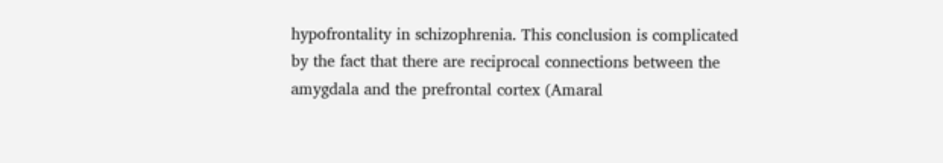hypofrontality in schizophrenia. This conclusion is complicated by the fact that there are reciprocal connections between the amygdala and the prefrontal cortex (Amaral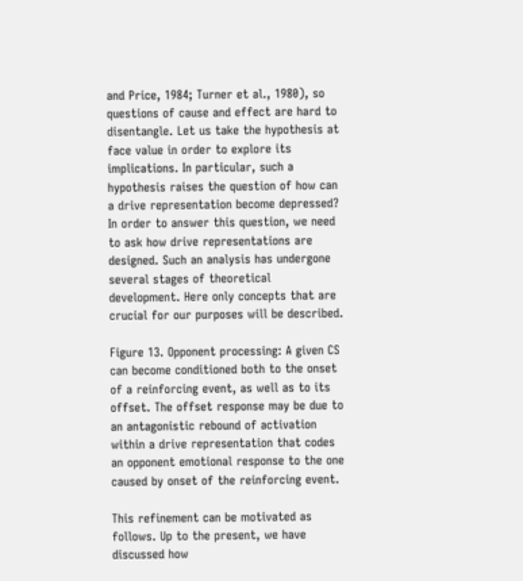and Price, 1984; Turner et al., 1980), so questions of cause and effect are hard to disentangle. Let us take the hypothesis at face value in order to explore its implications. In particular, such a hypothesis raises the question of how can a drive representation become depressed? In order to answer this question, we need to ask how drive representations are designed. Such an analysis has undergone several stages of theoretical development. Here only concepts that are crucial for our purposes will be described.

Figure 13. Opponent processing: A given CS can become conditioned both to the onset of a reinforcing event, as well as to its offset. The offset response may be due to an antagonistic rebound of activation within a drive representation that codes an opponent emotional response to the one caused by onset of the reinforcing event.

This refinement can be motivated as follows. Up to the present, we have discussed how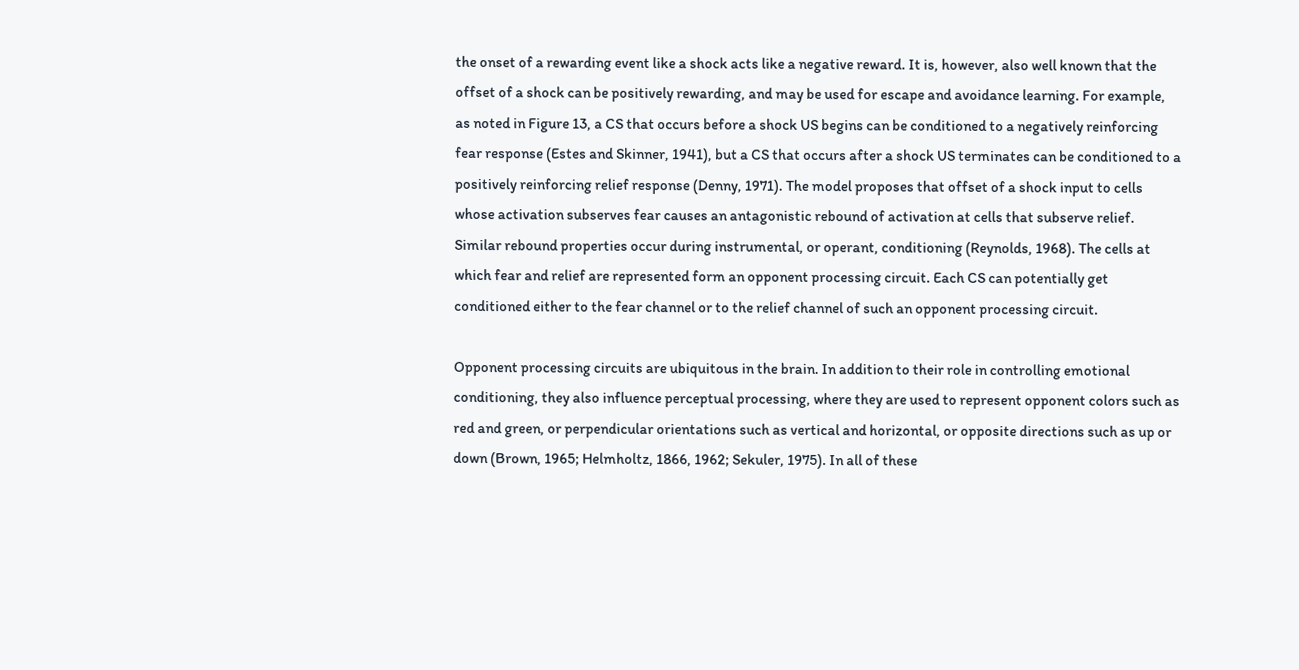the onset of a rewarding event like a shock acts like a negative reward. It is, however, also well known that the offset of a shock can be positively rewarding, and may be used for escape and avoidance learning. For example, as noted in Figure 13, a CS that occurs before a shock US begins can be conditioned to a negatively reinforcing fear response (Estes and Skinner, 1941), but a CS that occurs after a shock US terminates can be conditioned to a positively reinforcing relief response (Denny, 1971). The model proposes that offset of a shock input to cells whose activation subserves fear causes an antagonistic rebound of activation at cells that subserve relief. Similar rebound properties occur during instrumental, or operant, conditioning (Reynolds, 1968). The cells at which fear and relief are represented form an opponent processing circuit. Each CS can potentially get conditioned either to the fear channel or to the relief channel of such an opponent processing circuit.

Opponent processing circuits are ubiquitous in the brain. In addition to their role in controlling emotional conditioning, they also influence perceptual processing, where they are used to represent opponent colors such as red and green, or perpendicular orientations such as vertical and horizontal, or opposite directions such as up or down (Brown, 1965; Helmholtz, 1866, 1962; Sekuler, 1975). In all of these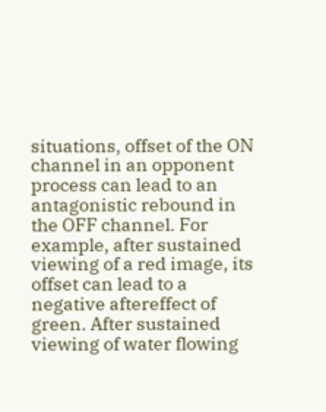situations, offset of the ON channel in an opponent process can lead to an antagonistic rebound in the OFF channel. For example, after sustained viewing of a red image, its offset can lead to a negative aftereffect of green. After sustained viewing of water flowing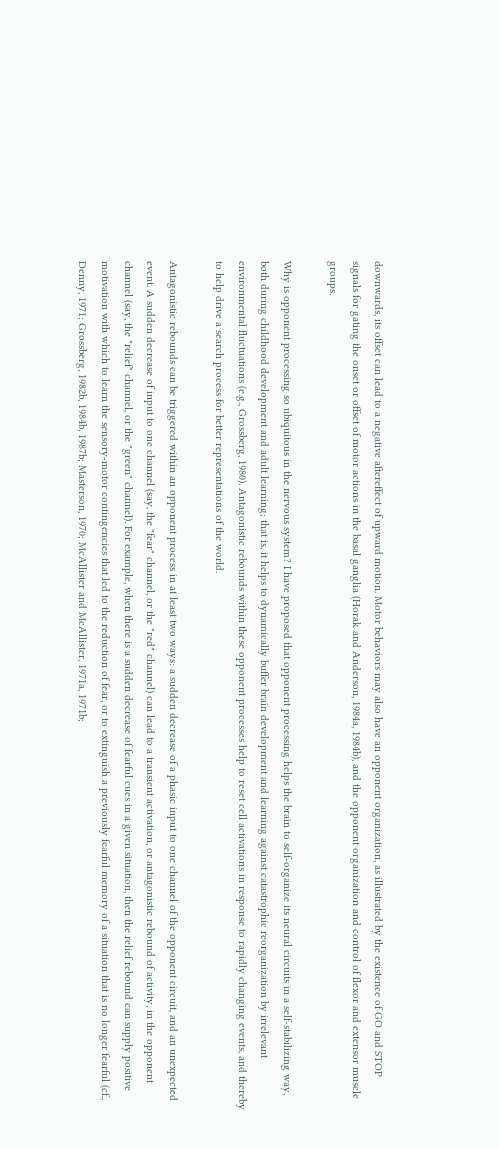downwards, its offset can lead to a negative aftereffect of upward motion. Motor behaviors may also have an opponent organization, as illustrated by the existence of GO and STOP signals for gating the onset or offset of motor actions in the basal ganglia (Horak and Anderson, 1984a, 1984b), and the opponent organization and control of flexor and extensor muscle groups.

Why is opponent processing so ubiquitous in the nervous system? I have proposed that opponent processing helps the brain to self-organize its neural circuits in a self-stabilizing way, both during childhood development and adult learning; that is, it helps to dynamically buffer brain development and learning against catastrophic reorganization by irrelevant environmental fluctuations (e.g., Grossberg, 1980). Antagonistic rebounds within these opponent processes help to reset cell activations in response to rapidly changing events, and thereby to help drive a search process for better representations of the world.

Antagonistic rebounds can be triggered within an opponent process in at least two ways: a sudden decrease of a phasic input to one channel of the opponent circuit, and an unexpected event. A sudden decrease of input to one channel (say, the "fear" channel, or the "red" channel) can lead to a transient activation, or antagonistic rebound of activity, in the opponent channel (say, the "relief" channel, or the "green" channel). For example, when there is a sudden decrease of fearful cues in a given situation, then the relief rebound can supply positive motivation with which to learn the sensory-motor contingencies that led to the reduction of fear, or to extinguish a previously fearful memory of a situation that is no longer fearful (cf., Denny, 1971; Grossberg, 1982b, 1984b, 1987b; Masterson, 1970; McAllister and McAllister, 1971a, 1971b;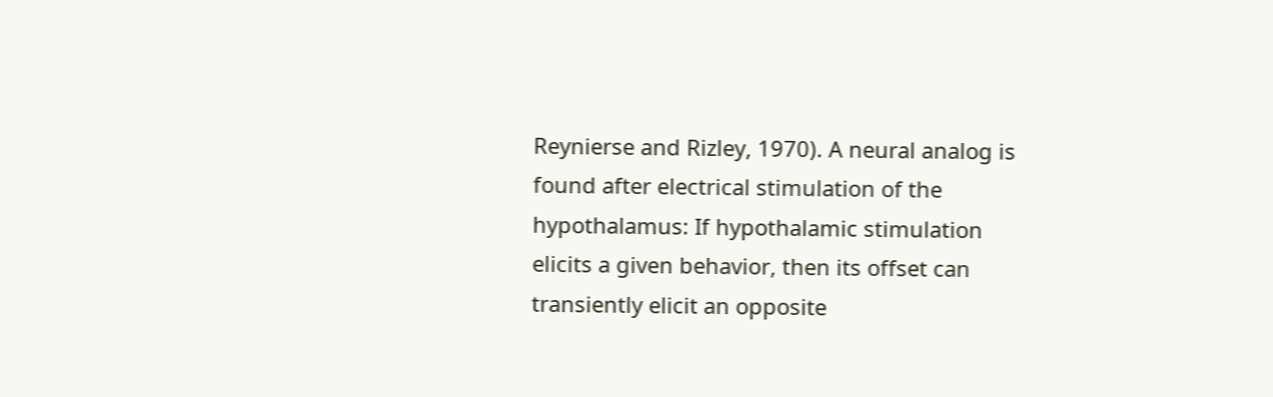Reynierse and Rizley, 1970). A neural analog is found after electrical stimulation of the hypothalamus: If hypothalamic stimulation elicits a given behavior, then its offset can transiently elicit an opposite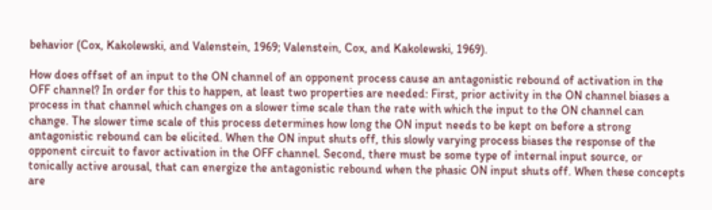behavior (Cox, Kakolewski, and Valenstein, 1969; Valenstein, Cox, and Kakolewski, 1969).

How does offset of an input to the ON channel of an opponent process cause an antagonistic rebound of activation in the OFF channel? In order for this to happen, at least two properties are needed: First, prior activity in the ON channel biases a process in that channel which changes on a slower time scale than the rate with which the input to the ON channel can change. The slower time scale of this process determines how long the ON input needs to be kept on before a strong antagonistic rebound can be elicited. When the ON input shuts off, this slowly varying process biases the response of the opponent circuit to favor activation in the OFF channel. Second, there must be some type of internal input source, or tonically active arousal, that can energize the antagonistic rebound when the phasic ON input shuts off. When these concepts are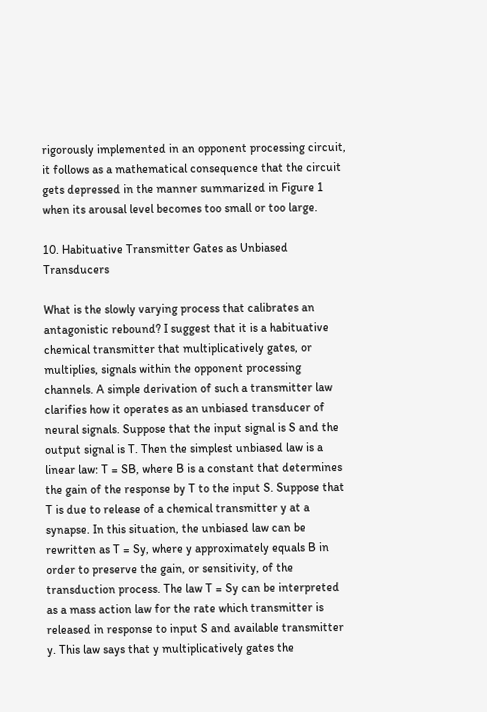rigorously implemented in an opponent processing circuit, it follows as a mathematical consequence that the circuit gets depressed in the manner summarized in Figure 1 when its arousal level becomes too small or too large.

10. Habituative Transmitter Gates as Unbiased Transducers

What is the slowly varying process that calibrates an antagonistic rebound? I suggest that it is a habituative chemical transmitter that multiplicatively gates, or multiplies, signals within the opponent processing channels. A simple derivation of such a transmitter law clarifies how it operates as an unbiased transducer of neural signals. Suppose that the input signal is S and the output signal is T. Then the simplest unbiased law is a linear law: T = SB, where B is a constant that determines the gain of the response by T to the input S. Suppose that T is due to release of a chemical transmitter y at a synapse. In this situation, the unbiased law can be rewritten as T = Sy, where y approximately equals B in order to preserve the gain, or sensitivity, of the transduction process. The law T = Sy can be interpreted as a mass action law for the rate which transmitter is released in response to input S and available transmitter y. This law says that y multiplicatively gates the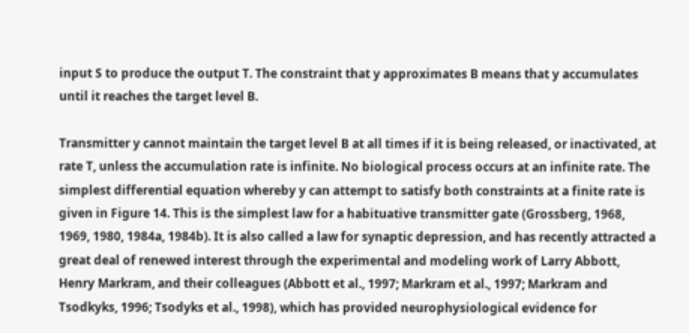input S to produce the output T. The constraint that y approximates B means that y accumulates until it reaches the target level B.

Transmitter y cannot maintain the target level B at all times if it is being released, or inactivated, at rate T, unless the accumulation rate is infinite. No biological process occurs at an infinite rate. The simplest differential equation whereby y can attempt to satisfy both constraints at a finite rate is given in Figure 14. This is the simplest law for a habituative transmitter gate (Grossberg, 1968, 1969, 1980, 1984a, 1984b). It is also called a law for synaptic depression, and has recently attracted a great deal of renewed interest through the experimental and modeling work of Larry Abbott, Henry Markram, and their colleagues (Abbott et al., 1997; Markram et al., 1997; Markram and Tsodkyks, 1996; Tsodyks et al., 1998), which has provided neurophysiological evidence for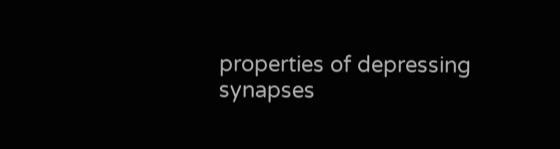properties of depressing synapses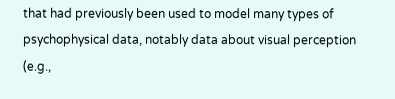that had previously been used to model many types of psychophysical data, notably data about visual perception (e.g.,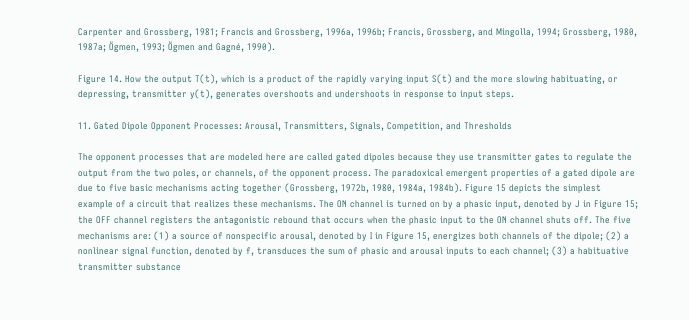Carpenter and Grossberg, 1981; Francis and Grossberg, 1996a, 1996b; Francis, Grossberg, and Mingolla, 1994; Grossberg, 1980, 1987a; Ögmen, 1993; Ögmen and Gagné, 1990).

Figure 14. How the output T(t), which is a product of the rapidly varying input S(t) and the more slowing habituating, or depressing, transmitter y(t), generates overshoots and undershoots in response to input steps.

11. Gated Dipole Opponent Processes: Arousal, Transmitters, Signals, Competition, and Thresholds

The opponent processes that are modeled here are called gated dipoles because they use transmitter gates to regulate the output from the two poles, or channels, of the opponent process. The paradoxical emergent properties of a gated dipole are due to five basic mechanisms acting together (Grossberg, 1972b, 1980, 1984a, 1984b). Figure 15 depicts the simplest example of a circuit that realizes these mechanisms. The ON channel is turned on by a phasic input, denoted by J in Figure 15; the OFF channel registers the antagonistic rebound that occurs when the phasic input to the ON channel shuts off. The five mechanisms are: (1) a source of nonspecific arousal, denoted by I in Figure 15, energizes both channels of the dipole; (2) a nonlinear signal function, denoted by f, transduces the sum of phasic and arousal inputs to each channel; (3) a habituative transmitter substance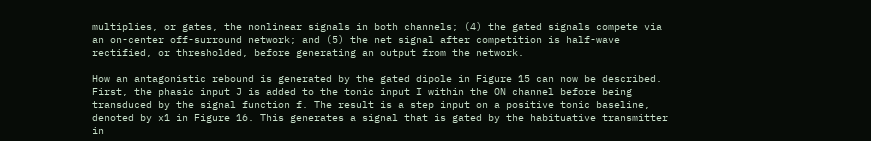multiplies, or gates, the nonlinear signals in both channels; (4) the gated signals compete via an on-center off-surround network; and (5) the net signal after competition is half-wave rectified, or thresholded, before generating an output from the network.

How an antagonistic rebound is generated by the gated dipole in Figure 15 can now be described. First, the phasic input J is added to the tonic input I within the ON channel before being transduced by the signal function f. The result is a step input on a positive tonic baseline, denoted by x1 in Figure 16. This generates a signal that is gated by the habituative transmitter in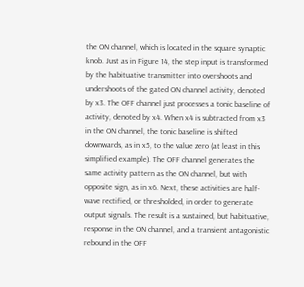the ON channel, which is located in the square synaptic knob. Just as in Figure 14, the step input is transformed by the habituative transmitter into overshoots and undershoots of the gated ON channel activity, denoted by x3. The OFF channel just processes a tonic baseline of activity, denoted by x4. When x4 is subtracted from x3 in the ON channel, the tonic baseline is shifted downwards, as in x5, to the value zero (at least in this simplified example). The OFF channel generates the same activity pattern as the ON channel, but with opposite sign, as in x6. Next, these activities are half-wave rectified, or thresholded, in order to generate output signals. The result is a sustained, but habituative, response in the ON channel, and a transient antagonistic rebound in the OFF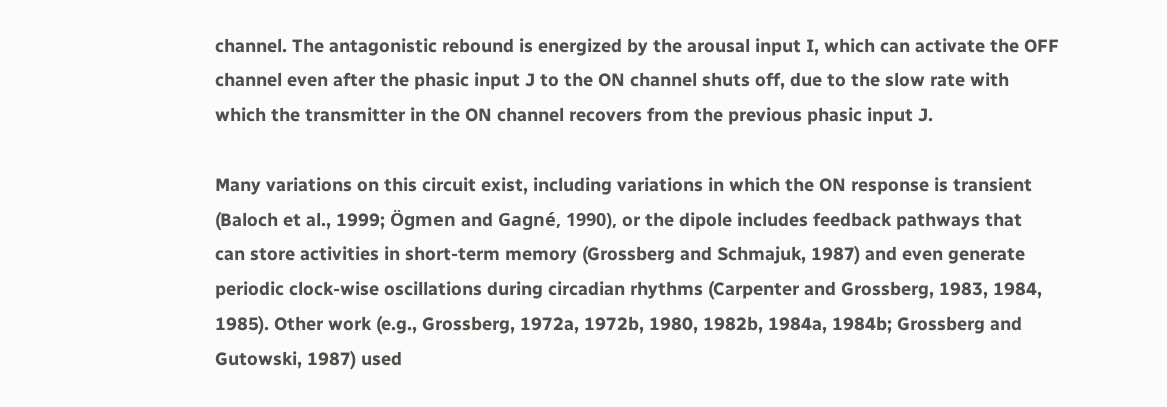channel. The antagonistic rebound is energized by the arousal input I, which can activate the OFF channel even after the phasic input J to the ON channel shuts off, due to the slow rate with which the transmitter in the ON channel recovers from the previous phasic input J.

Many variations on this circuit exist, including variations in which the ON response is transient (Baloch et al., 1999; Ögmen and Gagné, 1990), or the dipole includes feedback pathways that can store activities in short-term memory (Grossberg and Schmajuk, 1987) and even generate periodic clock-wise oscillations during circadian rhythms (Carpenter and Grossberg, 1983, 1984, 1985). Other work (e.g., Grossberg, 1972a, 1972b, 1980, 1982b, 1984a, 1984b; Grossberg and Gutowski, 1987) used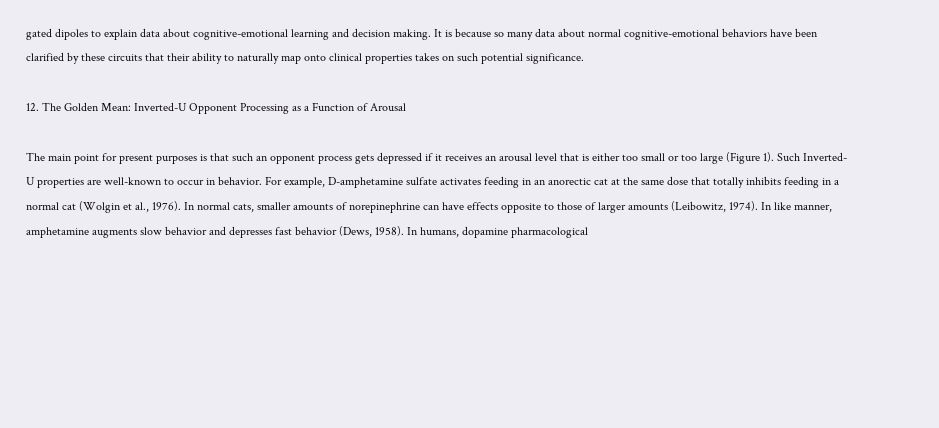gated dipoles to explain data about cognitive-emotional learning and decision making. It is because so many data about normal cognitive-emotional behaviors have been clarified by these circuits that their ability to naturally map onto clinical properties takes on such potential significance.

12. The Golden Mean: Inverted-U Opponent Processing as a Function of Arousal

The main point for present purposes is that such an opponent process gets depressed if it receives an arousal level that is either too small or too large (Figure 1). Such Inverted-U properties are well-known to occur in behavior. For example, D-amphetamine sulfate activates feeding in an anorectic cat at the same dose that totally inhibits feeding in a normal cat (Wolgin et al., 1976). In normal cats, smaller amounts of norepinephrine can have effects opposite to those of larger amounts (Leibowitz, 1974). In like manner, amphetamine augments slow behavior and depresses fast behavior (Dews, 1958). In humans, dopamine pharmacological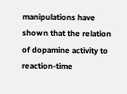manipulations have shown that the relation of dopamine activity to reaction-time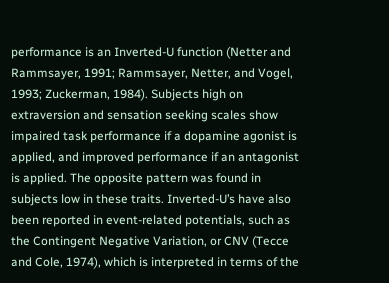performance is an Inverted-U function (Netter and Rammsayer, 1991; Rammsayer, Netter, and Vogel, 1993; Zuckerman, 1984). Subjects high on extraversion and sensation seeking scales show impaired task performance if a dopamine agonist is applied, and improved performance if an antagonist is applied. The opposite pattern was found in subjects low in these traits. Inverted-U’s have also been reported in event-related potentials, such as the Contingent Negative Variation, or CNV (Tecce and Cole, 1974), which is interpreted in terms of the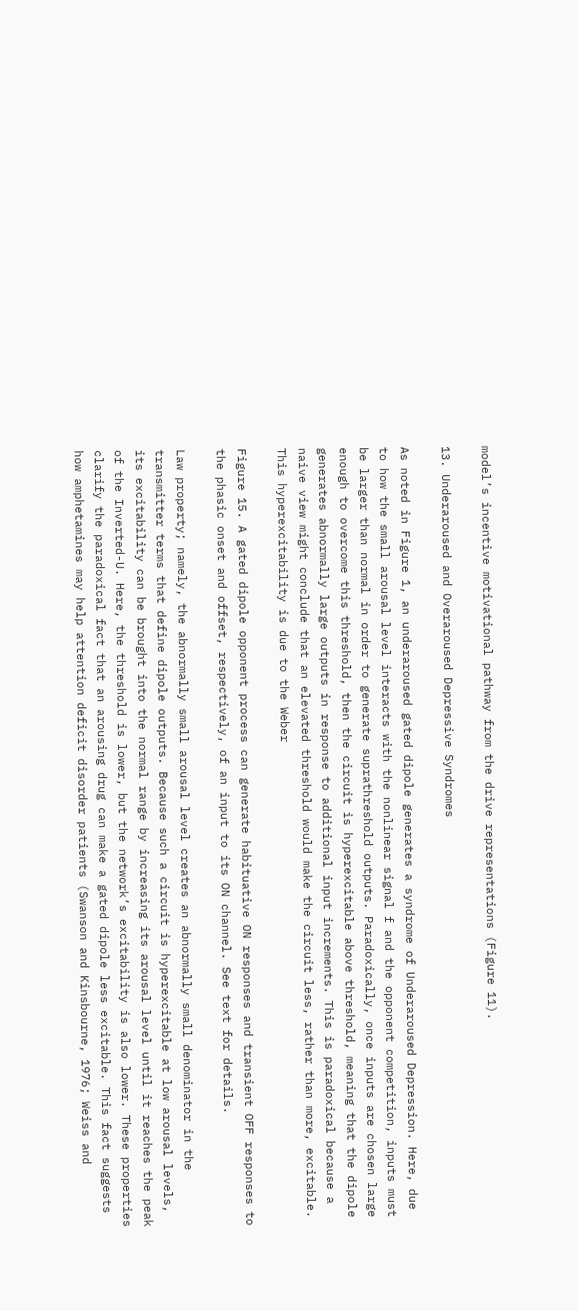model’s incentive motivational pathway from the drive representations (Figure 11).

13. Underaroused and Overaroused Depressive Syndromes

As noted in Figure 1, an underaroused gated dipole generates a syndrome of Underaroused Depression. Here, due to how the small arousal level interacts with the nonlinear signal f and the opponent competition, inputs must be larger than normal in order to generate suprathreshold outputs. Paradoxically, once inputs are chosen large enough to overcome this threshold, then the circuit is hyperexcitable above threshold, meaning that the dipole generates abnormally large outputs in response to additional input increments. This is paradoxical because a naive view might conclude that an elevated threshold would make the circuit less, rather than more, excitable. This hyperexcitability is due to the Weber

Figure 15. A gated dipole opponent process can generate habituative ON responses and transient OFF responses to the phasic onset and offset, respectively, of an input to its ON channel. See text for details.

Law property; namely, the abnormally small arousal level creates an abnormally small denominator in the transmitter terms that define dipole outputs. Because such a circuit is hyperexcitable at low arousal levels, its excitability can be brought into the normal range by increasing its arousal level until it reaches the peak of the Inverted-U. Here, the threshold is lower, but the network’s excitability is also lower. These properties clarify the paradoxical fact that an arousing drug can make a gated dipole less excitable. This fact suggests how amphetamines may help attention deficit disorder patients (Swanson and Kinsbourne, 1976; Weiss and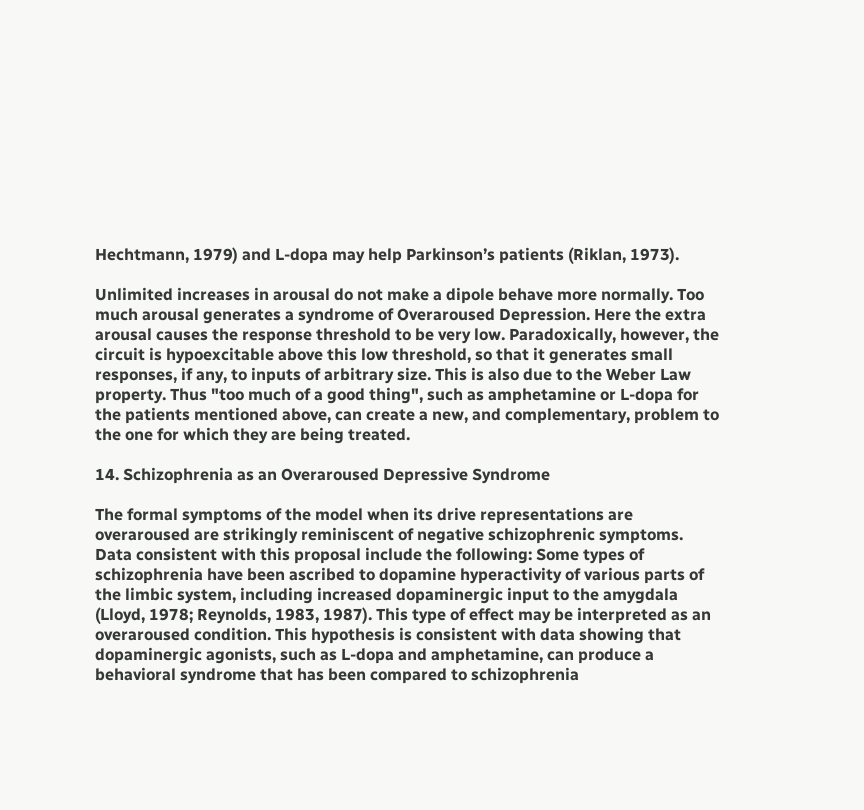Hechtmann, 1979) and L-dopa may help Parkinson’s patients (Riklan, 1973).

Unlimited increases in arousal do not make a dipole behave more normally. Too much arousal generates a syndrome of Overaroused Depression. Here the extra arousal causes the response threshold to be very low. Paradoxically, however, the circuit is hypoexcitable above this low threshold, so that it generates small responses, if any, to inputs of arbitrary size. This is also due to the Weber Law property. Thus "too much of a good thing", such as amphetamine or L-dopa for the patients mentioned above, can create a new, and complementary, problem to the one for which they are being treated.

14. Schizophrenia as an Overaroused Depressive Syndrome

The formal symptoms of the model when its drive representations are overaroused are strikingly reminiscent of negative schizophrenic symptoms. Data consistent with this proposal include the following: Some types of schizophrenia have been ascribed to dopamine hyperactivity of various parts of the limbic system, including increased dopaminergic input to the amygdala (Lloyd, 1978; Reynolds, 1983, 1987). This type of effect may be interpreted as an overaroused condition. This hypothesis is consistent with data showing that dopaminergic agonists, such as L-dopa and amphetamine, can produce a behavioral syndrome that has been compared to schizophrenia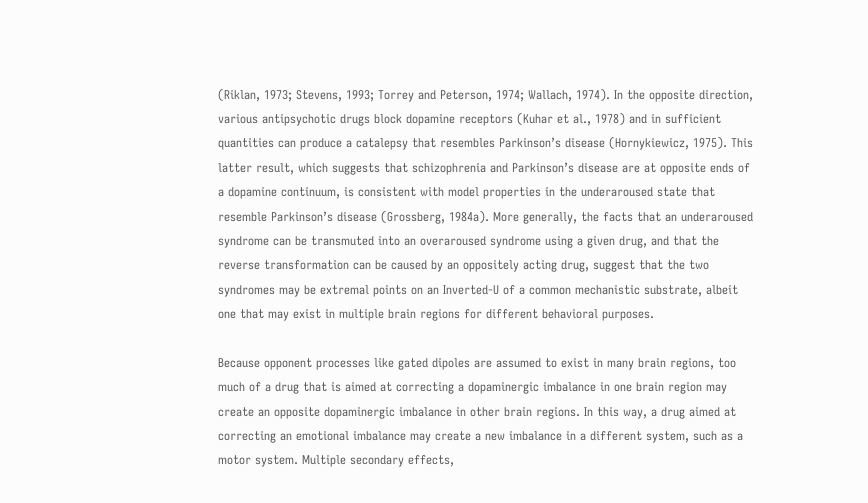(Riklan, 1973; Stevens, 1993; Torrey and Peterson, 1974; Wallach, 1974). In the opposite direction, various antipsychotic drugs block dopamine receptors (Kuhar et al., 1978) and in sufficient quantities can produce a catalepsy that resembles Parkinson’s disease (Hornykiewicz, 1975). This latter result, which suggests that schizophrenia and Parkinson’s disease are at opposite ends of a dopamine continuum, is consistent with model properties in the underaroused state that resemble Parkinson’s disease (Grossberg, 1984a). More generally, the facts that an underaroused syndrome can be transmuted into an overaroused syndrome using a given drug, and that the reverse transformation can be caused by an oppositely acting drug, suggest that the two syndromes may be extremal points on an Inverted-U of a common mechanistic substrate, albeit one that may exist in multiple brain regions for different behavioral purposes.

Because opponent processes like gated dipoles are assumed to exist in many brain regions, too much of a drug that is aimed at correcting a dopaminergic imbalance in one brain region may create an opposite dopaminergic imbalance in other brain regions. In this way, a drug aimed at correcting an emotional imbalance may create a new imbalance in a different system, such as a motor system. Multiple secondary effects,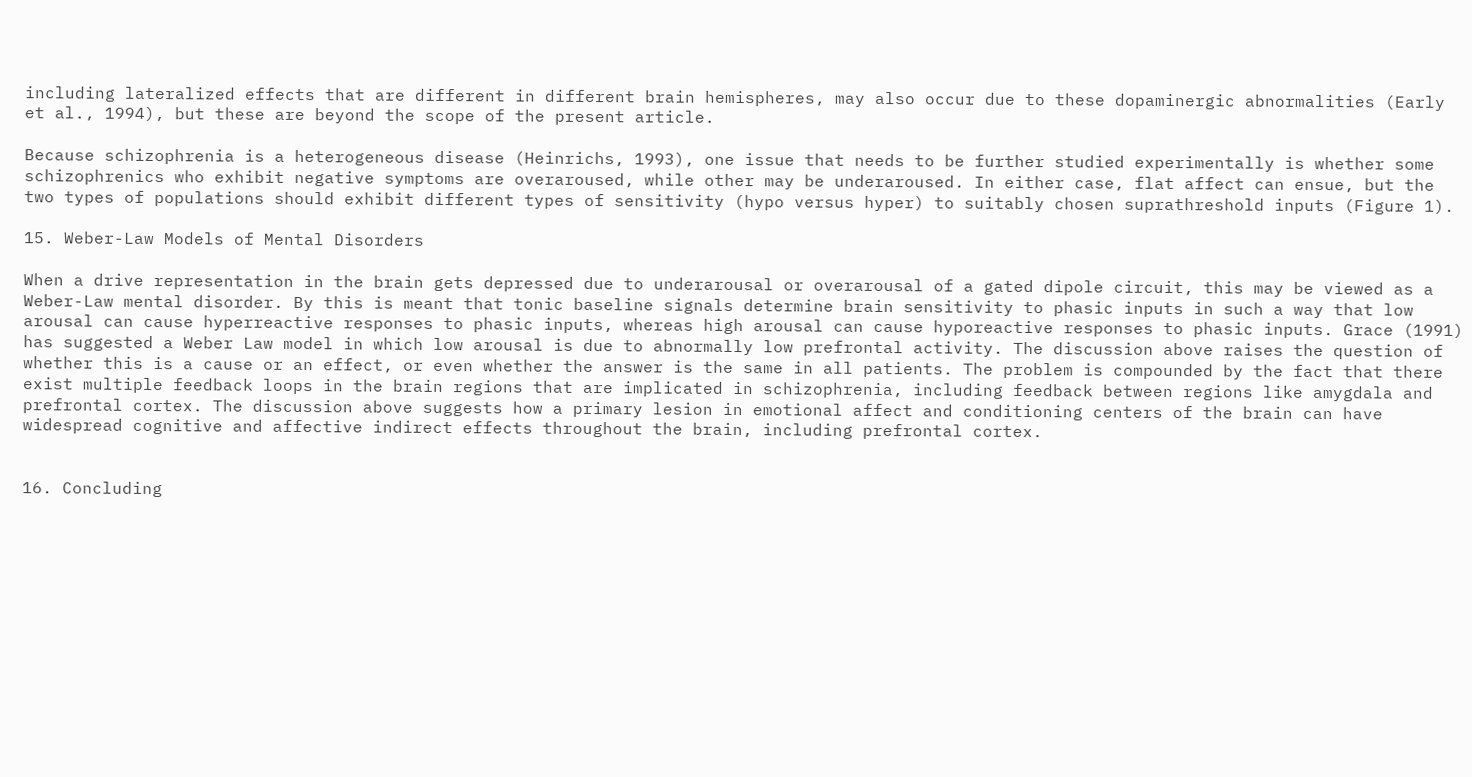including lateralized effects that are different in different brain hemispheres, may also occur due to these dopaminergic abnormalities (Early et al., 1994), but these are beyond the scope of the present article.

Because schizophrenia is a heterogeneous disease (Heinrichs, 1993), one issue that needs to be further studied experimentally is whether some schizophrenics who exhibit negative symptoms are overaroused, while other may be underaroused. In either case, flat affect can ensue, but the two types of populations should exhibit different types of sensitivity (hypo versus hyper) to suitably chosen suprathreshold inputs (Figure 1).

15. Weber-Law Models of Mental Disorders

When a drive representation in the brain gets depressed due to underarousal or overarousal of a gated dipole circuit, this may be viewed as a Weber-Law mental disorder. By this is meant that tonic baseline signals determine brain sensitivity to phasic inputs in such a way that low arousal can cause hyperreactive responses to phasic inputs, whereas high arousal can cause hyporeactive responses to phasic inputs. Grace (1991) has suggested a Weber Law model in which low arousal is due to abnormally low prefrontal activity. The discussion above raises the question of whether this is a cause or an effect, or even whether the answer is the same in all patients. The problem is compounded by the fact that there exist multiple feedback loops in the brain regions that are implicated in schizophrenia, including feedback between regions like amygdala and prefrontal cortex. The discussion above suggests how a primary lesion in emotional affect and conditioning centers of the brain can have widespread cognitive and affective indirect effects throughout the brain, including prefrontal cortex.


16. Concluding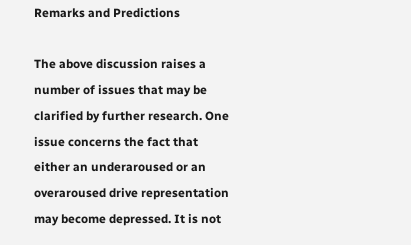Remarks and Predictions

The above discussion raises a number of issues that may be clarified by further research. One issue concerns the fact that either an underaroused or an overaroused drive representation may become depressed. It is not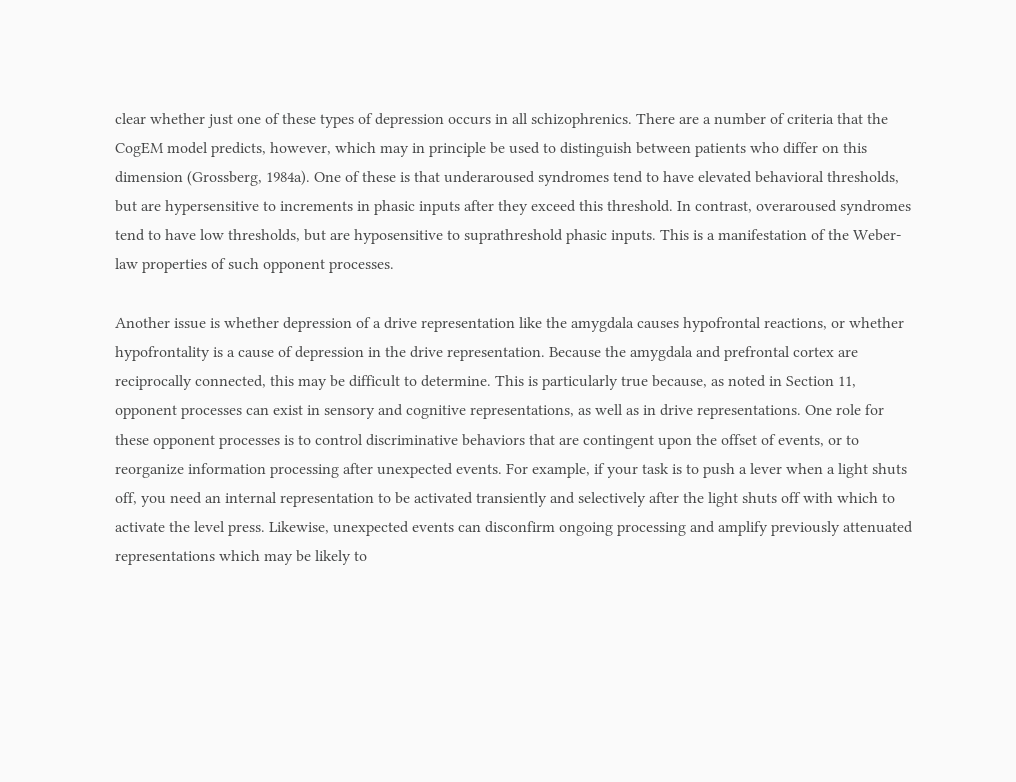clear whether just one of these types of depression occurs in all schizophrenics. There are a number of criteria that the CogEM model predicts, however, which may in principle be used to distinguish between patients who differ on this dimension (Grossberg, 1984a). One of these is that underaroused syndromes tend to have elevated behavioral thresholds, but are hypersensitive to increments in phasic inputs after they exceed this threshold. In contrast, overaroused syndromes tend to have low thresholds, but are hyposensitive to suprathreshold phasic inputs. This is a manifestation of the Weber-law properties of such opponent processes.

Another issue is whether depression of a drive representation like the amygdala causes hypofrontal reactions, or whether hypofrontality is a cause of depression in the drive representation. Because the amygdala and prefrontal cortex are reciprocally connected, this may be difficult to determine. This is particularly true because, as noted in Section 11, opponent processes can exist in sensory and cognitive representations, as well as in drive representations. One role for these opponent processes is to control discriminative behaviors that are contingent upon the offset of events, or to reorganize information processing after unexpected events. For example, if your task is to push a lever when a light shuts off, you need an internal representation to be activated transiently and selectively after the light shuts off with which to activate the level press. Likewise, unexpected events can disconfirm ongoing processing and amplify previously attenuated representations which may be likely to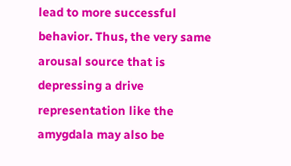lead to more successful behavior. Thus, the very same arousal source that is depressing a drive representation like the amygdala may also be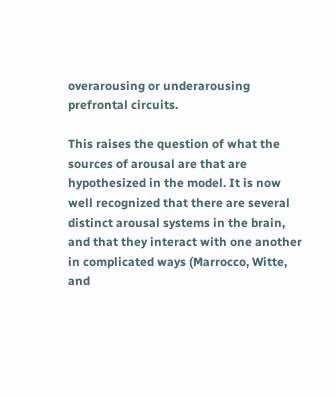overarousing or underarousing prefrontal circuits.

This raises the question of what the sources of arousal are that are hypothesized in the model. It is now well recognized that there are several distinct arousal systems in the brain, and that they interact with one another in complicated ways (Marrocco, Witte, and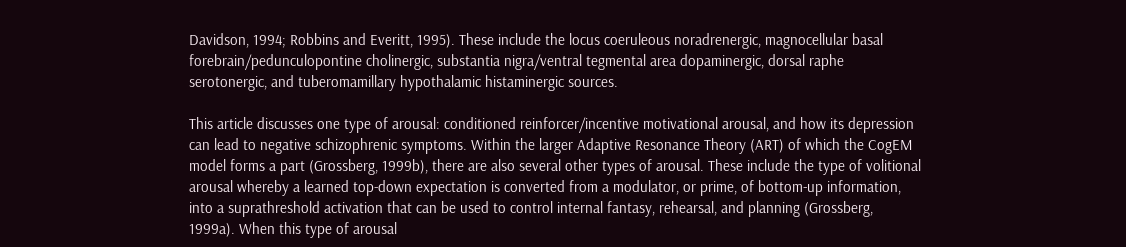Davidson, 1994; Robbins and Everitt, 1995). These include the locus coeruleous noradrenergic, magnocellular basal forebrain/pedunculopontine cholinergic, substantia nigra/ventral tegmental area dopaminergic, dorsal raphe serotonergic, and tuberomamillary hypothalamic histaminergic sources.

This article discusses one type of arousal: conditioned reinforcer/incentive motivational arousal, and how its depression can lead to negative schizophrenic symptoms. Within the larger Adaptive Resonance Theory (ART) of which the CogEM model forms a part (Grossberg, 1999b), there are also several other types of arousal. These include the type of volitional arousal whereby a learned top-down expectation is converted from a modulator, or prime, of bottom-up information, into a suprathreshold activation that can be used to control internal fantasy, rehearsal, and planning (Grossberg, 1999a). When this type of arousal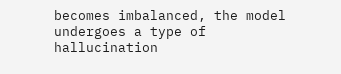becomes imbalanced, the model undergoes a type of hallucination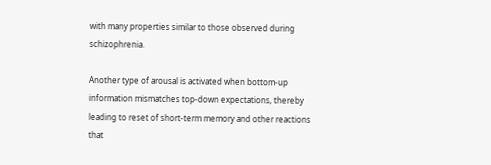with many properties similar to those observed during schizophrenia.

Another type of arousal is activated when bottom-up information mismatches top-down expectations, thereby leading to reset of short-term memory and other reactions that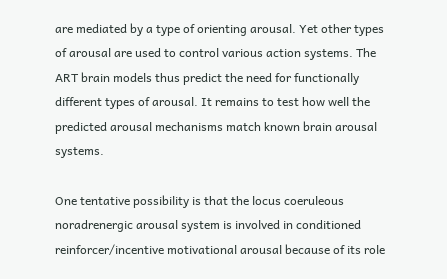are mediated by a type of orienting arousal. Yet other types of arousal are used to control various action systems. The ART brain models thus predict the need for functionally different types of arousal. It remains to test how well the predicted arousal mechanisms match known brain arousal systems.

One tentative possibility is that the locus coeruleous noradrenergic arousal system is involved in conditioned reinforcer/incentive motivational arousal because of its role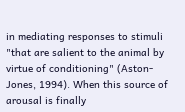in mediating responses to stimuli "that are salient to the animal by virtue of conditioning" (Aston-Jones, 1994). When this source of arousal is finally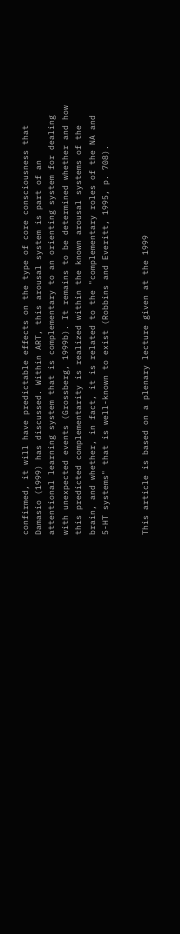confirmed, it will have predictable effects on the type of core consciousness that Damasio (1999) has discussed. Within ART, this arousal system is part of an attentional learning system that is complementary to an orienting system for dealing with unexpected events (Grossberg, 1999b). It remains to be determined whether and how this predicted complementarity is realized within the known arousal systems of the brain, and whether, in fact, it is related to the "complementary roles of the NA and 5-HT systems" that is well-known to exist (Robbins and Everitt, 1995, p. 708).


This article is based on a plenary lecture given at the 1999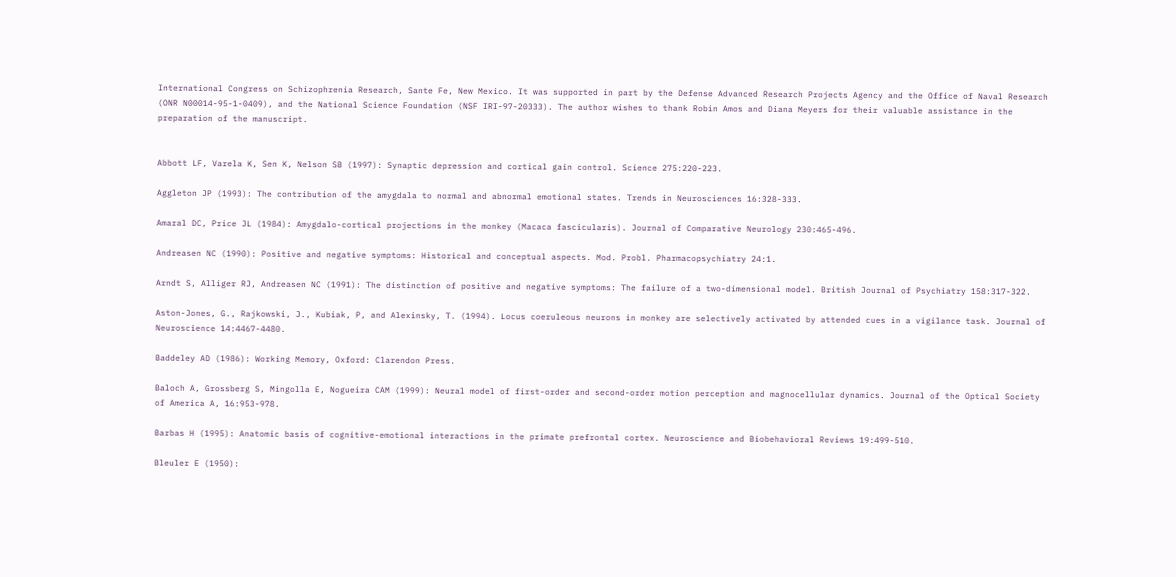International Congress on Schizophrenia Research, Sante Fe, New Mexico. It was supported in part by the Defense Advanced Research Projects Agency and the Office of Naval Research (ONR N00014-95-1-0409), and the National Science Foundation (NSF IRI-97-20333). The author wishes to thank Robin Amos and Diana Meyers for their valuable assistance in the preparation of the manuscript.


Abbott LF, Varela K, Sen K, Nelson SB (1997): Synaptic depression and cortical gain control. Science 275:220-223.

Aggleton JP (1993): The contribution of the amygdala to normal and abnormal emotional states. Trends in Neurosciences 16:328-333.

Amaral DC, Price JL (1984): Amygdalo-cortical projections in the monkey (Macaca fascicularis). Journal of Comparative Neurology 230:465-496.

Andreasen NC (1990): Positive and negative symptoms: Historical and conceptual aspects. Mod. Probl. Pharmacopsychiatry 24:1.

Arndt S, Alliger RJ, Andreasen NC (1991): The distinction of positive and negative symptoms: The failure of a two-dimensional model. British Journal of Psychiatry 158:317-322.

Aston-Jones, G., Rajkowski, J., Kubiak, P, and Alexinsky, T. (1994). Locus coeruleous neurons in monkey are selectively activated by attended cues in a vigilance task. Journal of Neuroscience 14:4467-4480.

Baddeley AD (1986): Working Memory, Oxford: Clarendon Press.

Baloch A, Grossberg S, Mingolla E, Nogueira CAM (1999): Neural model of first-order and second-order motion perception and magnocellular dynamics. Journal of the Optical Society of America A, 16:953-978.

Barbas H (1995): Anatomic basis of cognitive-emotional interactions in the primate prefrontal cortex. Neuroscience and Biobehavioral Reviews 19:499-510.

Bleuler E (1950):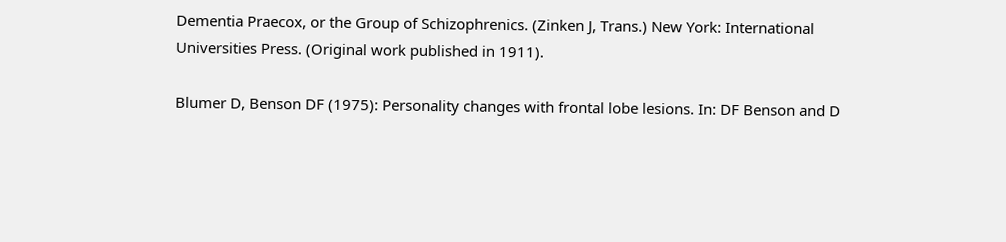Dementia Praecox, or the Group of Schizophrenics. (Zinken J, Trans.) New York: International Universities Press. (Original work published in 1911).

Blumer D, Benson DF (1975): Personality changes with frontal lobe lesions. In: DF Benson and D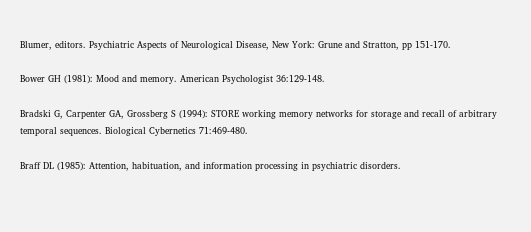Blumer, editors. Psychiatric Aspects of Neurological Disease, New York: Grune and Stratton, pp 151-170.

Bower GH (1981): Mood and memory. American Psychologist 36:129-148.

Bradski G, Carpenter GA, Grossberg S (1994): STORE working memory networks for storage and recall of arbitrary temporal sequences. Biological Cybernetics 71:469-480.

Braff DL (1985): Attention, habituation, and information processing in psychiatric disorders.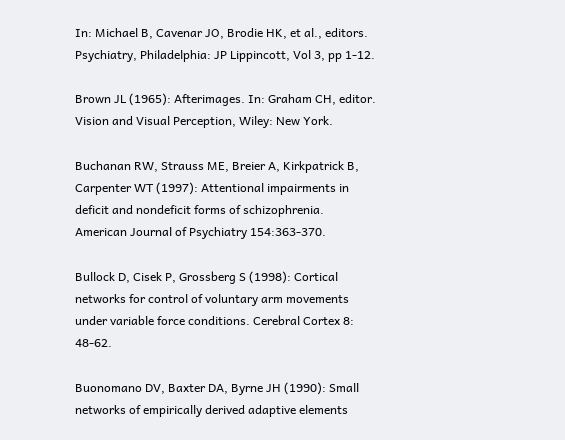In: Michael B, Cavenar JO, Brodie HK, et al., editors. Psychiatry, Philadelphia: JP Lippincott, Vol 3, pp 1-12.

Brown JL (1965): Afterimages. In: Graham CH, editor. Vision and Visual Perception, Wiley: New York.

Buchanan RW, Strauss ME, Breier A, Kirkpatrick B, Carpenter WT (1997): Attentional impairments in deficit and nondeficit forms of schizophrenia. American Journal of Psychiatry 154:363-370.

Bullock D, Cisek P, Grossberg S (1998): Cortical networks for control of voluntary arm movements under variable force conditions. Cerebral Cortex 8: 48-62.

Buonomano DV, Baxter DA, Byrne JH (1990): Small networks of empirically derived adaptive elements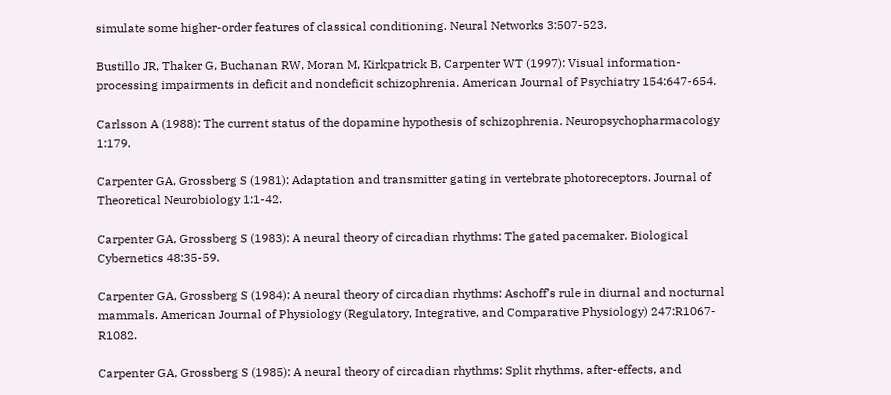simulate some higher-order features of classical conditioning. Neural Networks 3:507-523.

Bustillo JR, Thaker G, Buchanan RW, Moran M, Kirkpatrick B, Carpenter WT (1997): Visual information-processing impairments in deficit and nondeficit schizophrenia. American Journal of Psychiatry 154:647-654.

Carlsson A (1988): The current status of the dopamine hypothesis of schizophrenia. Neuropsychopharmacology 1:179.

Carpenter GA, Grossberg S (1981): Adaptation and transmitter gating in vertebrate photoreceptors. Journal of Theoretical Neurobiology 1:1-42.

Carpenter GA, Grossberg S (1983): A neural theory of circadian rhythms: The gated pacemaker. Biological Cybernetics 48:35-59.

Carpenter GA, Grossberg S (1984): A neural theory of circadian rhythms: Aschoff’s rule in diurnal and nocturnal mammals. American Journal of Physiology (Regulatory, Integrative, and Comparative Physiology) 247:R1067-R1082.

Carpenter GA, Grossberg S (1985): A neural theory of circadian rhythms: Split rhythms, after-effects, and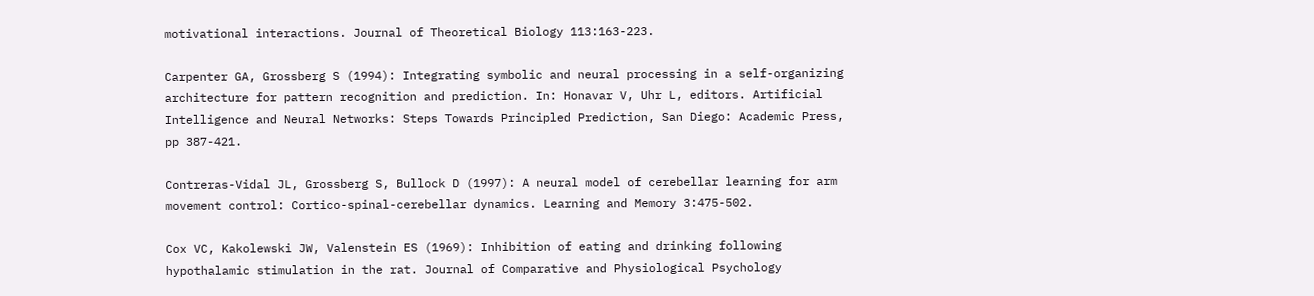motivational interactions. Journal of Theoretical Biology 113:163-223.

Carpenter GA, Grossberg S (1994): Integrating symbolic and neural processing in a self-organizing architecture for pattern recognition and prediction. In: Honavar V, Uhr L, editors. Artificial Intelligence and Neural Networks: Steps Towards Principled Prediction, San Diego: Academic Press, pp 387-421.

Contreras-Vidal JL, Grossberg S, Bullock D (1997): A neural model of cerebellar learning for arm movement control: Cortico-spinal-cerebellar dynamics. Learning and Memory 3:475-502.

Cox VC, Kakolewski JW, Valenstein ES (1969): Inhibition of eating and drinking following hypothalamic stimulation in the rat. Journal of Comparative and Physiological Psychology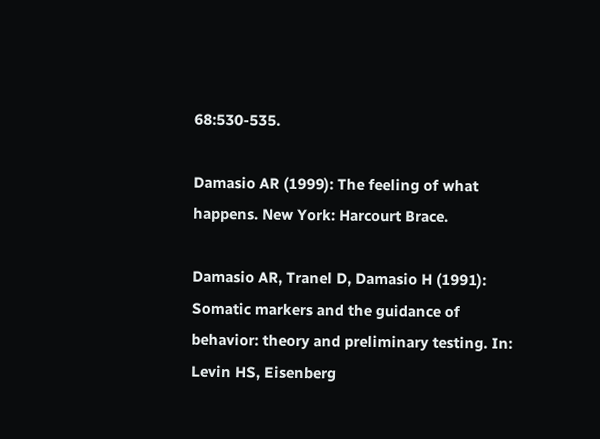68:530-535.

Damasio AR (1999): The feeling of what happens. New York: Harcourt Brace.

Damasio AR, Tranel D, Damasio H (1991): Somatic markers and the guidance of behavior: theory and preliminary testing. In: Levin HS, Eisenberg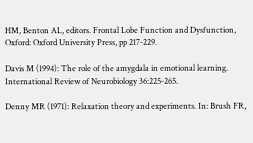HM, Benton AL, editors. Frontal Lobe Function and Dysfunction, Oxford: Oxford University Press, pp 217-229.

Davis M (1994): The role of the amygdala in emotional learning. International Review of Neurobiology 36:225-265.

Denny MR (1971): Relaxation theory and experiments. In: Brush FR,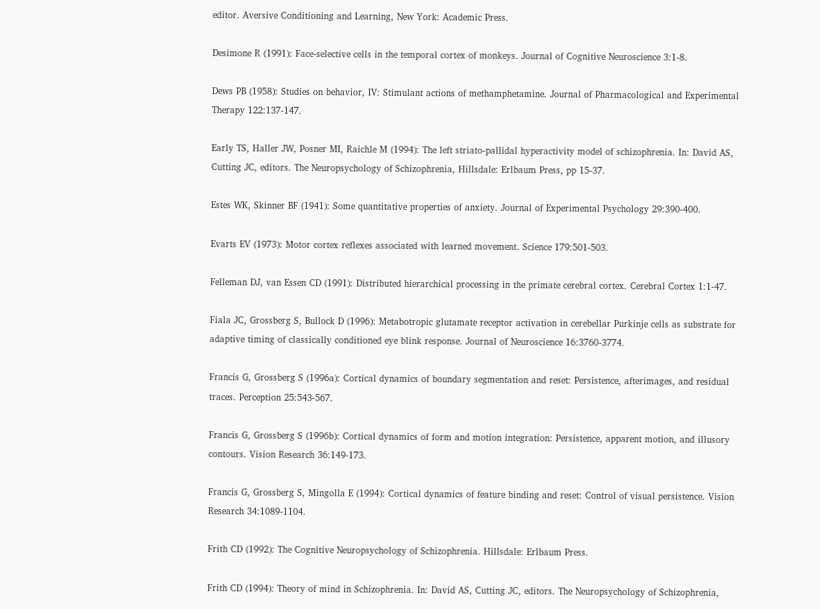editor. Aversive Conditioning and Learning, New York: Academic Press.

Desimone R (1991): Face-selective cells in the temporal cortex of monkeys. Journal of Cognitive Neuroscience 3:1-8.

Dews PB (1958): Studies on behavior, IV: Stimulant actions of methamphetamine. Journal of Pharmacological and Experimental Therapy 122:137-147.

Early TS, Haller JW, Posner MI, Raichle M (1994): The left striato-pallidal hyperactivity model of schizophrenia. In: David AS, Cutting JC, editors. The Neuropsychology of Schizophrenia, Hillsdale: Erlbaum Press, pp 15-37.

Estes WK, Skinner BF (1941): Some quantitative properties of anxiety. Journal of Experimental Psychology 29:390-400.

Evarts EV (1973): Motor cortex reflexes associated with learned movement. Science 179:501-503.

Felleman DJ, van Essen CD (1991): Distributed hierarchical processing in the primate cerebral cortex. Cerebral Cortex 1:1-47.

Fiala JC, Grossberg S, Bullock D (1996): Metabotropic glutamate receptor activation in cerebellar Purkinje cells as substrate for adaptive timing of classically conditioned eye blink response. Journal of Neuroscience 16:3760-3774.

Francis G, Grossberg S (1996a): Cortical dynamics of boundary segmentation and reset: Persistence, afterimages, and residual traces. Perception 25:543-567.

Francis G, Grossberg S (1996b): Cortical dynamics of form and motion integration: Persistence, apparent motion, and illusory contours. Vision Research 36:149-173.

Francis G, Grossberg S, Mingolla E (1994): Cortical dynamics of feature binding and reset: Control of visual persistence. Vision Research 34:1089-1104.

Frith CD (1992): The Cognitive Neuropsychology of Schizophrenia. Hillsdale: Erlbaum Press.

Frith CD (1994): Theory of mind in Schizophrenia. In: David AS, Cutting JC, editors. The Neuropsychology of Schizophrenia,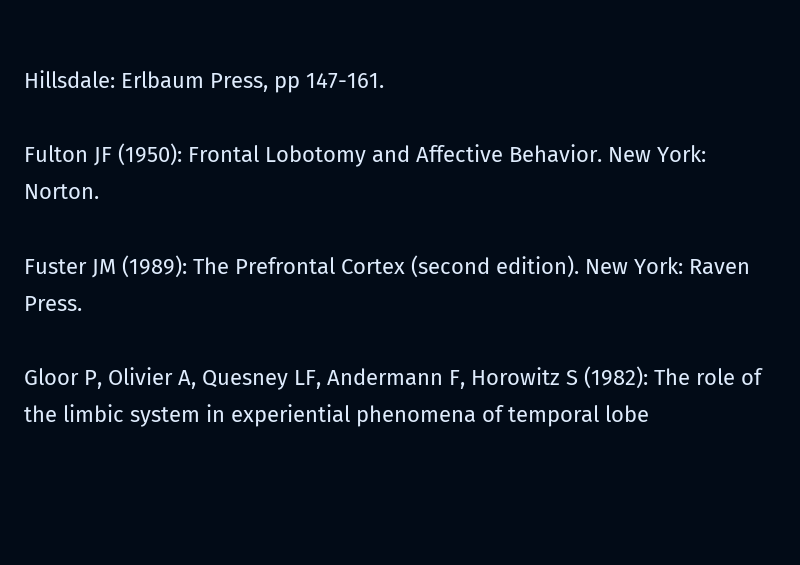Hillsdale: Erlbaum Press, pp 147-161.

Fulton JF (1950): Frontal Lobotomy and Affective Behavior. New York: Norton.

Fuster JM (1989): The Prefrontal Cortex (second edition). New York: Raven Press.

Gloor P, Olivier A, Quesney LF, Andermann F, Horowitz S (1982): The role of the limbic system in experiential phenomena of temporal lobe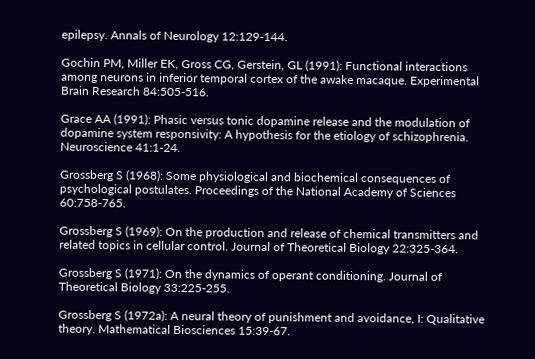epilepsy. Annals of Neurology 12:129-144.

Gochin PM, Miller EK, Gross CG, Gerstein, GL (1991): Functional interactions among neurons in inferior temporal cortex of the awake macaque. Experimental Brain Research 84:505-516.

Grace AA (1991): Phasic versus tonic dopamine release and the modulation of dopamine system responsivity: A hypothesis for the etiology of schizophrenia. Neuroscience 41:1-24.

Grossberg S (1968): Some physiological and biochemical consequences of psychological postulates. Proceedings of the National Academy of Sciences 60:758-765.

Grossberg S (1969): On the production and release of chemical transmitters and related topics in cellular control. Journal of Theoretical Biology 22:325-364.

Grossberg S (1971): On the dynamics of operant conditioning. Journal of Theoretical Biology 33:225-255.

Grossberg S (1972a): A neural theory of punishment and avoidance, I: Qualitative theory. Mathematical Biosciences 15:39-67.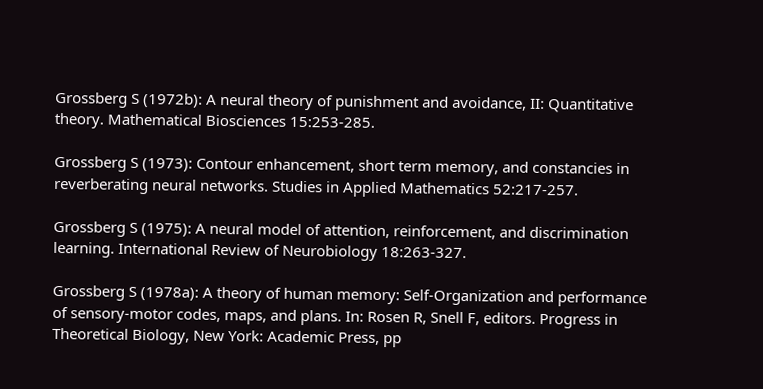Grossberg S (1972b): A neural theory of punishment and avoidance, II: Quantitative theory. Mathematical Biosciences 15:253-285.

Grossberg S (1973): Contour enhancement, short term memory, and constancies in reverberating neural networks. Studies in Applied Mathematics 52:217-257.

Grossberg S (1975): A neural model of attention, reinforcement, and discrimination learning. International Review of Neurobiology 18:263-327.

Grossberg S (1978a): A theory of human memory: Self-Organization and performance of sensory-motor codes, maps, and plans. In: Rosen R, Snell F, editors. Progress in Theoretical Biology, New York: Academic Press, pp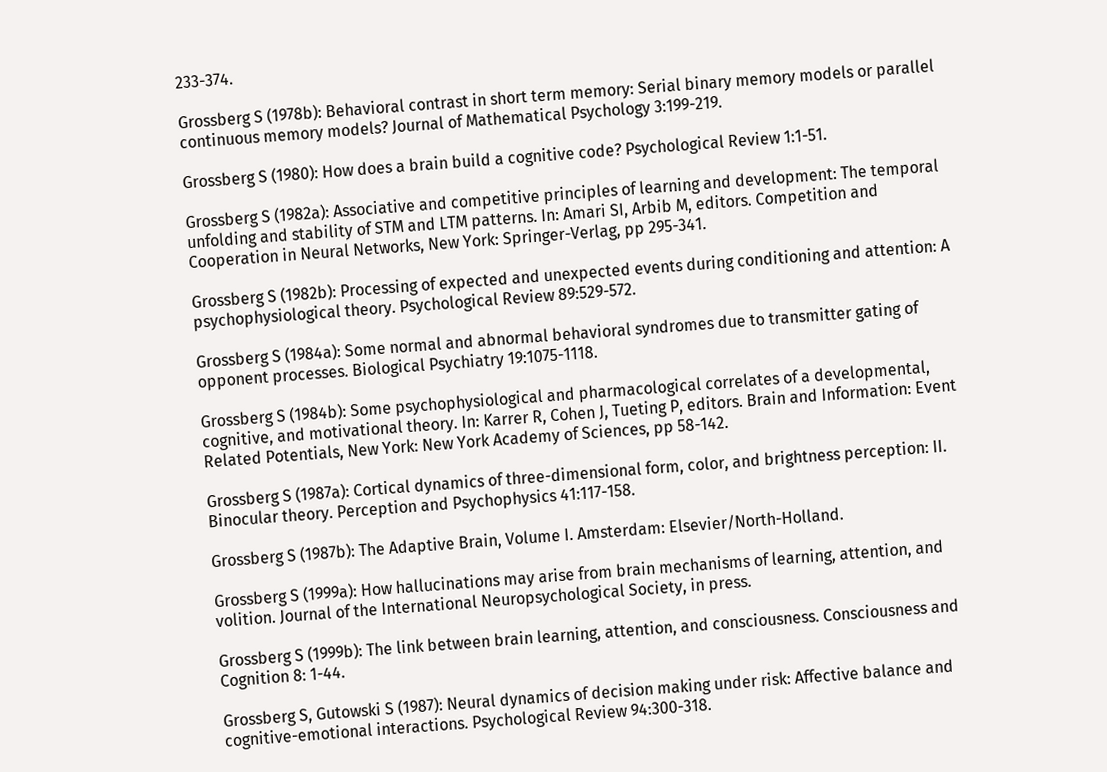233-374.

Grossberg S (1978b): Behavioral contrast in short term memory: Serial binary memory models or parallel continuous memory models? Journal of Mathematical Psychology 3:199-219.

Grossberg S (1980): How does a brain build a cognitive code? Psychological Review 1:1-51.

Grossberg S (1982a): Associative and competitive principles of learning and development: The temporal unfolding and stability of STM and LTM patterns. In: Amari SI, Arbib M, editors. Competition and Cooperation in Neural Networks, New York: Springer-Verlag, pp 295-341.

Grossberg S (1982b): Processing of expected and unexpected events during conditioning and attention: A psychophysiological theory. Psychological Review 89:529-572.

Grossberg S (1984a): Some normal and abnormal behavioral syndromes due to transmitter gating of opponent processes. Biological Psychiatry 19:1075-1118.

Grossberg S (1984b): Some psychophysiological and pharmacological correlates of a developmental, cognitive, and motivational theory. In: Karrer R, Cohen J, Tueting P, editors. Brain and Information: Event Related Potentials, New York: New York Academy of Sciences, pp 58-142.

Grossberg S (1987a): Cortical dynamics of three-dimensional form, color, and brightness perception: II. Binocular theory. Perception and Psychophysics 41:117-158.

Grossberg S (1987b): The Adaptive Brain, Volume I. Amsterdam: Elsevier/North-Holland.

Grossberg S (1999a): How hallucinations may arise from brain mechanisms of learning, attention, and volition. Journal of the International Neuropsychological Society, in press.

Grossberg S (1999b): The link between brain learning, attention, and consciousness. Consciousness and Cognition 8: 1-44.

Grossberg S, Gutowski S (1987): Neural dynamics of decision making under risk: Affective balance and cognitive-emotional interactions. Psychological Review 94:300-318.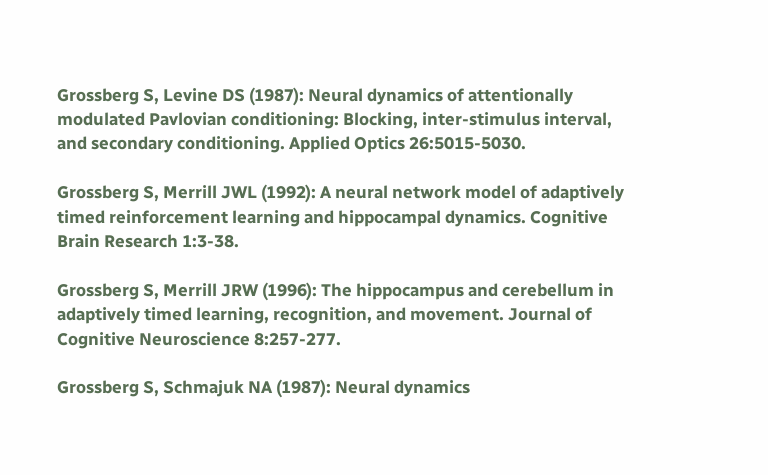Grossberg S, Levine DS (1987): Neural dynamics of attentionally modulated Pavlovian conditioning: Blocking, inter-stimulus interval, and secondary conditioning. Applied Optics 26:5015-5030.

Grossberg S, Merrill JWL (1992): A neural network model of adaptively timed reinforcement learning and hippocampal dynamics. Cognitive Brain Research 1:3-38.

Grossberg S, Merrill JRW (1996): The hippocampus and cerebellum in adaptively timed learning, recognition, and movement. Journal of Cognitive Neuroscience 8:257-277.

Grossberg S, Schmajuk NA (1987): Neural dynamics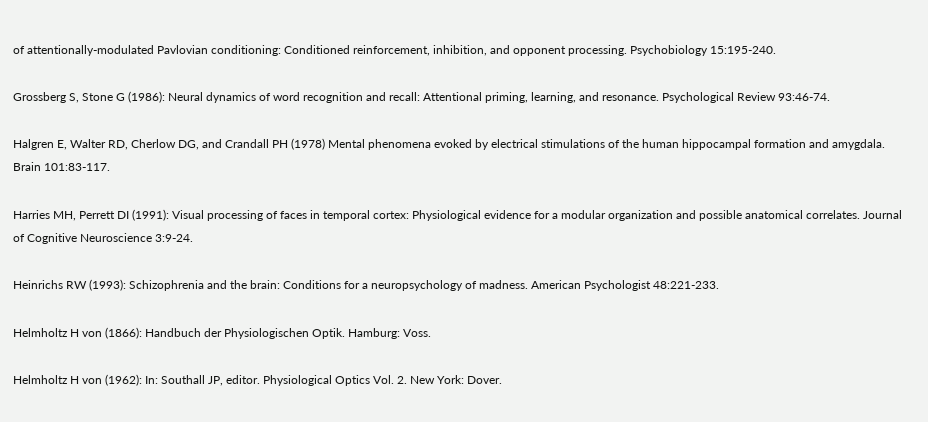of attentionally-modulated Pavlovian conditioning: Conditioned reinforcement, inhibition, and opponent processing. Psychobiology 15:195-240.

Grossberg S, Stone G (1986): Neural dynamics of word recognition and recall: Attentional priming, learning, and resonance. Psychological Review 93:46-74.

Halgren E, Walter RD, Cherlow DG, and Crandall PH (1978) Mental phenomena evoked by electrical stimulations of the human hippocampal formation and amygdala. Brain 101:83-117.

Harries MH, Perrett DI (1991): Visual processing of faces in temporal cortex: Physiological evidence for a modular organization and possible anatomical correlates. Journal of Cognitive Neuroscience 3:9-24.

Heinrichs RW (1993): Schizophrenia and the brain: Conditions for a neuropsychology of madness. American Psychologist 48:221-233.

Helmholtz H von (1866): Handbuch der Physiologischen Optik. Hamburg: Voss.

Helmholtz H von (1962): In: Southall JP, editor. Physiological Optics Vol. 2. New York: Dover.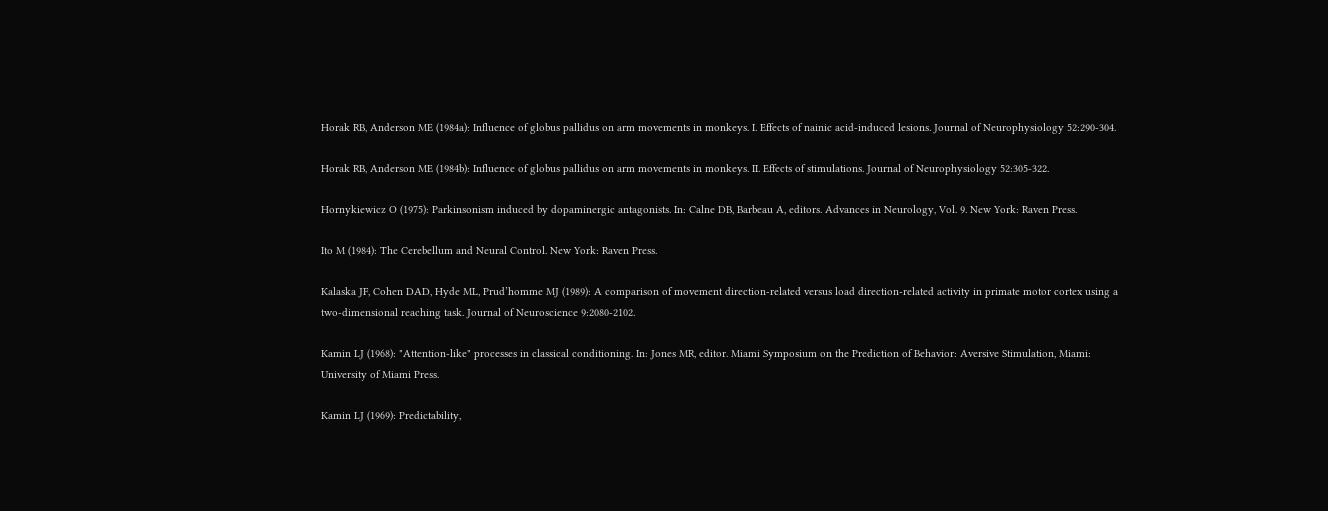Horak RB, Anderson ME (1984a): Influence of globus pallidus on arm movements in monkeys. I. Effects of nainic acid-induced lesions. Journal of Neurophysiology 52:290-304.

Horak RB, Anderson ME (1984b): Influence of globus pallidus on arm movements in monkeys. II. Effects of stimulations. Journal of Neurophysiology 52:305-322.

Hornykiewicz O (1975): Parkinsonism induced by dopaminergic antagonists. In: Calne DB, Barbeau A, editors. Advances in Neurology, Vol. 9. New York: Raven Press.

Ito M (1984): The Cerebellum and Neural Control. New York: Raven Press.

Kalaska JF, Cohen DAD, Hyde ML, Prud’homme MJ (1989): A comparison of movement direction-related versus load direction-related activity in primate motor cortex using a two-dimensional reaching task. Journal of Neuroscience 9:2080-2102.

Kamin LJ (1968): "Attention-like" processes in classical conditioning. In: Jones MR, editor. Miami Symposium on the Prediction of Behavior: Aversive Stimulation, Miami: University of Miami Press.

Kamin LJ (1969): Predictability,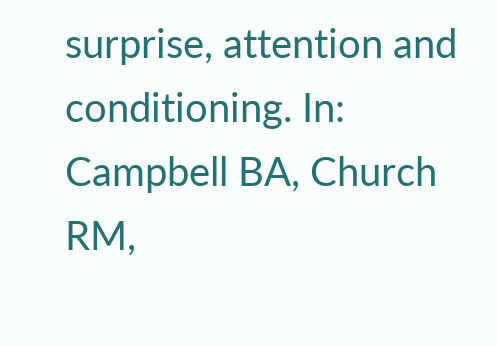surprise, attention and conditioning. In: Campbell BA, Church RM,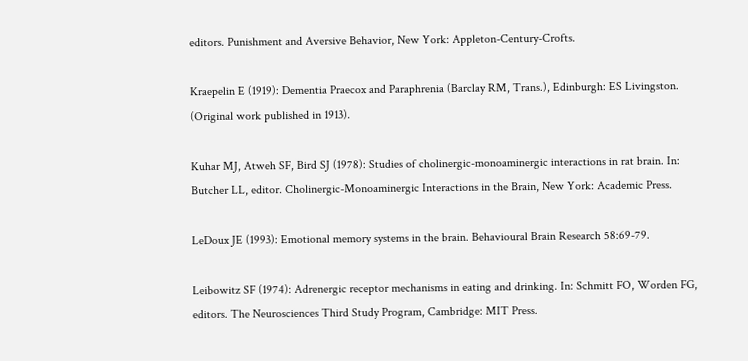editors. Punishment and Aversive Behavior, New York: Appleton-Century-Crofts.

Kraepelin E (1919): Dementia Praecox and Paraphrenia (Barclay RM, Trans.), Edinburgh: ES Livingston. (Original work published in 1913).

Kuhar MJ, Atweh SF, Bird SJ (1978): Studies of cholinergic-monoaminergic interactions in rat brain. In: Butcher LL, editor. Cholinergic-Monoaminergic Interactions in the Brain, New York: Academic Press.

LeDoux JE (1993): Emotional memory systems in the brain. Behavioural Brain Research 58:69-79.

Leibowitz SF (1974): Adrenergic receptor mechanisms in eating and drinking. In: Schmitt FO, Worden FG, editors. The Neurosciences Third Study Program, Cambridge: MIT Press.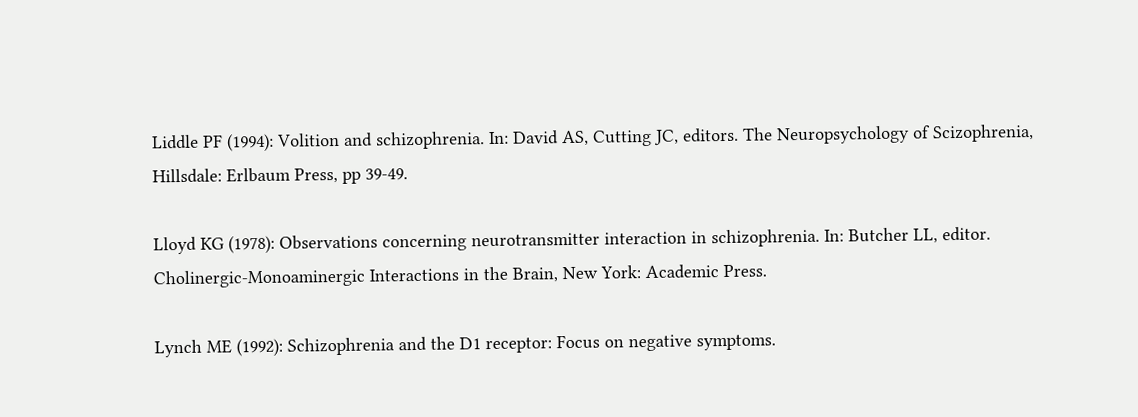Liddle PF (1994): Volition and schizophrenia. In: David AS, Cutting JC, editors. The Neuropsychology of Scizophrenia, Hillsdale: Erlbaum Press, pp 39-49.

Lloyd KG (1978): Observations concerning neurotransmitter interaction in schizophrenia. In: Butcher LL, editor. Cholinergic-Monoaminergic Interactions in the Brain, New York: Academic Press.

Lynch ME (1992): Schizophrenia and the D1 receptor: Focus on negative symptoms.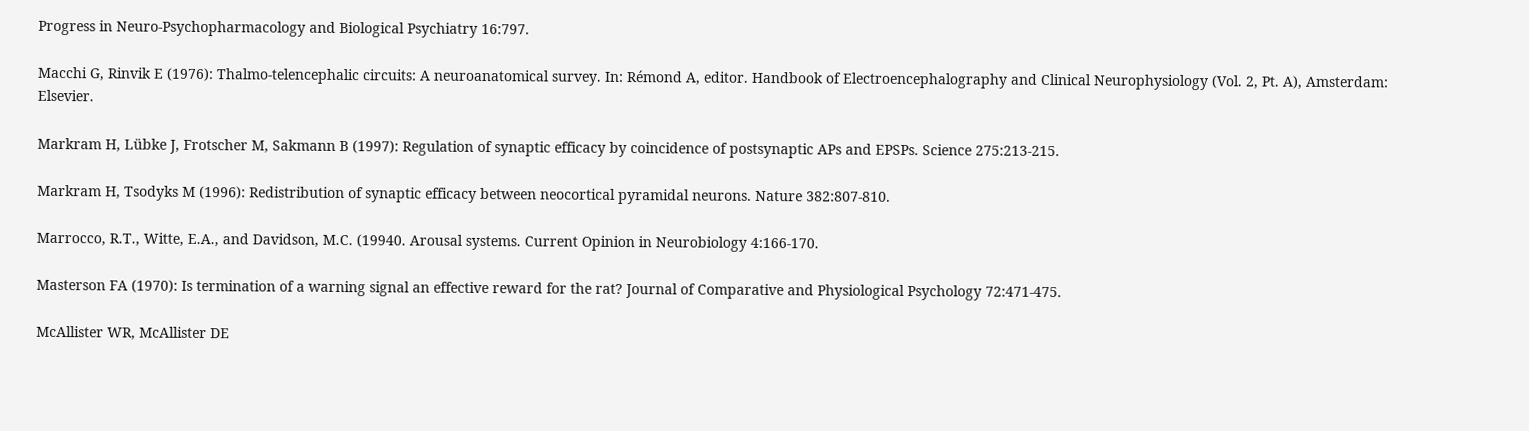Progress in Neuro-Psychopharmacology and Biological Psychiatry 16:797.

Macchi G, Rinvik E (1976): Thalmo-telencephalic circuits: A neuroanatomical survey. In: Rémond A, editor. Handbook of Electroencephalography and Clinical Neurophysiology (Vol. 2, Pt. A), Amsterdam: Elsevier.

Markram H, Lübke J, Frotscher M, Sakmann B (1997): Regulation of synaptic efficacy by coincidence of postsynaptic APs and EPSPs. Science 275:213-215.

Markram H, Tsodyks M (1996): Redistribution of synaptic efficacy between neocortical pyramidal neurons. Nature 382:807-810.

Marrocco, R.T., Witte, E.A., and Davidson, M.C. (19940. Arousal systems. Current Opinion in Neurobiology 4:166-170.

Masterson FA (1970): Is termination of a warning signal an effective reward for the rat? Journal of Comparative and Physiological Psychology 72:471-475.

McAllister WR, McAllister DE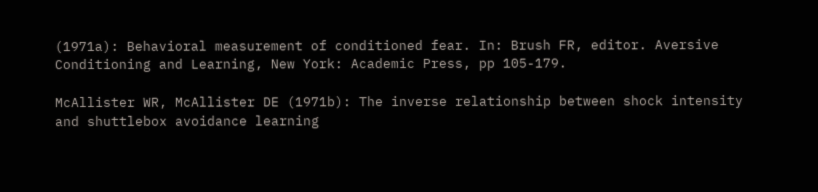(1971a): Behavioral measurement of conditioned fear. In: Brush FR, editor. Aversive Conditioning and Learning, New York: Academic Press, pp 105-179.

McAllister WR, McAllister DE (1971b): The inverse relationship between shock intensity and shuttlebox avoidance learning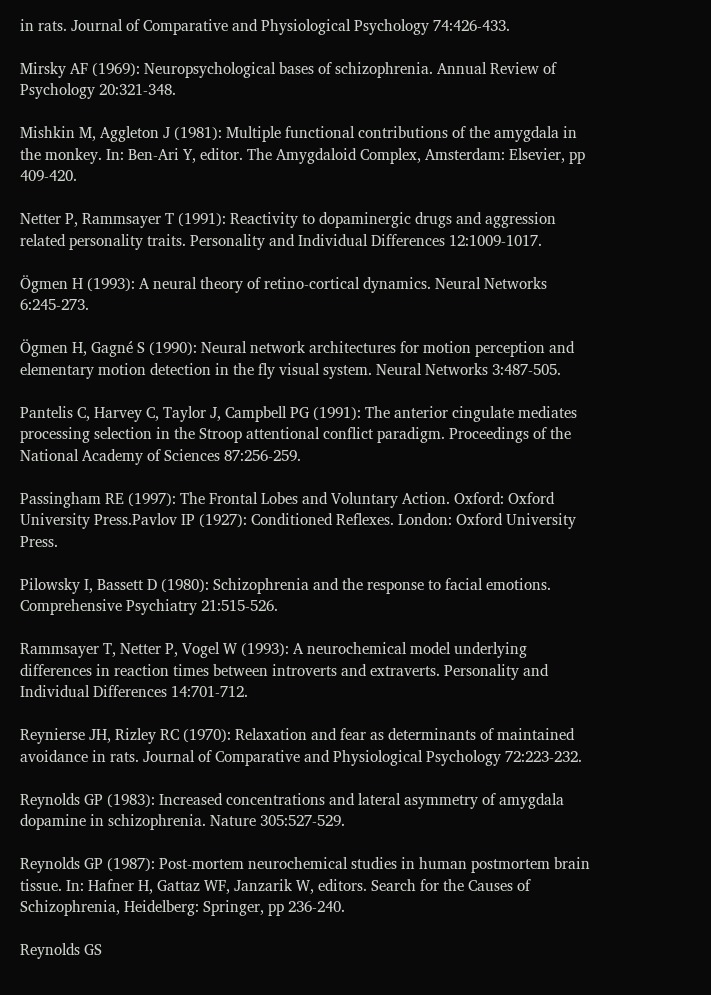in rats. Journal of Comparative and Physiological Psychology 74:426-433.

Mirsky AF (1969): Neuropsychological bases of schizophrenia. Annual Review of Psychology 20:321-348.

Mishkin M, Aggleton J (1981): Multiple functional contributions of the amygdala in the monkey. In: Ben-Ari Y, editor. The Amygdaloid Complex, Amsterdam: Elsevier, pp 409-420.

Netter P, Rammsayer T (1991): Reactivity to dopaminergic drugs and aggression related personality traits. Personality and Individual Differences 12:1009-1017.

Ögmen H (1993): A neural theory of retino-cortical dynamics. Neural Networks 6:245-273.

Ögmen H, Gagné S (1990): Neural network architectures for motion perception and elementary motion detection in the fly visual system. Neural Networks 3:487-505.

Pantelis C, Harvey C, Taylor J, Campbell PG (1991): The anterior cingulate mediates processing selection in the Stroop attentional conflict paradigm. Proceedings of the National Academy of Sciences 87:256-259.

Passingham RE (1997): The Frontal Lobes and Voluntary Action. Oxford: Oxford University Press.Pavlov IP (1927): Conditioned Reflexes. London: Oxford University Press.

Pilowsky I, Bassett D (1980): Schizophrenia and the response to facial emotions. Comprehensive Psychiatry 21:515-526.

Rammsayer T, Netter P, Vogel W (1993): A neurochemical model underlying differences in reaction times between introverts and extraverts. Personality and Individual Differences 14:701-712.

Reynierse JH, Rizley RC (1970): Relaxation and fear as determinants of maintained avoidance in rats. Journal of Comparative and Physiological Psychology 72:223-232.

Reynolds GP (1983): Increased concentrations and lateral asymmetry of amygdala dopamine in schizophrenia. Nature 305:527-529.

Reynolds GP (1987): Post-mortem neurochemical studies in human postmortem brain tissue. In: Hafner H, Gattaz WF, Janzarik W, editors. Search for the Causes of Schizophrenia, Heidelberg: Springer, pp 236-240.

Reynolds GS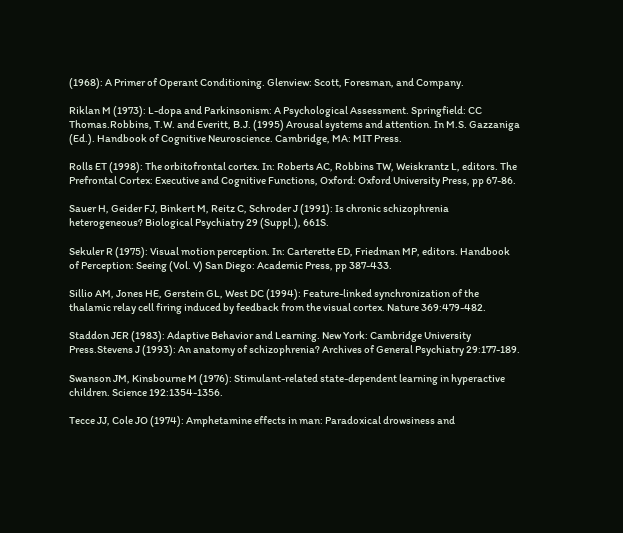(1968): A Primer of Operant Conditioning. Glenview: Scott, Foresman, and Company.

Riklan M (1973): L-dopa and Parkinsonism: A Psychological Assessment. Springfield: CC Thomas.Robbins, T.W. and Everitt, B.J. (1995) Arousal systems and attention. In M.S. Gazzaniga (Ed.). Handbook of Cognitive Neuroscience. Cambridge, MA: MIT Press.

Rolls ET (1998): The orbitofrontal cortex. In: Roberts AC, Robbins TW, Weiskrantz L, editors. The Prefrontal Cortex: Executive and Cognitive Functions, Oxford: Oxford University Press, pp 67-86.

Sauer H, Geider FJ, Binkert M, Reitz C, Schroder J (1991): Is chronic schizophrenia heterogeneous? Biological Psychiatry 29 (Suppl.), 661S.

Sekuler R (1975): Visual motion perception. In: Carterette ED, Friedman MP, editors. Handbook of Perception: Seeing (Vol. V) San Diego: Academic Press, pp 387-433.

Sillio AM, Jones HE, Gerstein GL, West DC (1994): Feature-linked synchronization of the thalamic relay cell firing induced by feedback from the visual cortex. Nature 369:479-482.

Staddon JER (1983): Adaptive Behavior and Learning. New York: Cambridge University Press.Stevens J (1993): An anatomy of schizophrenia? Archives of General Psychiatry 29:177-189.

Swanson JM, Kinsbourne M (1976): Stimulant-related state-dependent learning in hyperactive children. Science 192:1354-1356.

Tecce JJ, Cole JO (1974): Amphetamine effects in man: Paradoxical drowsiness and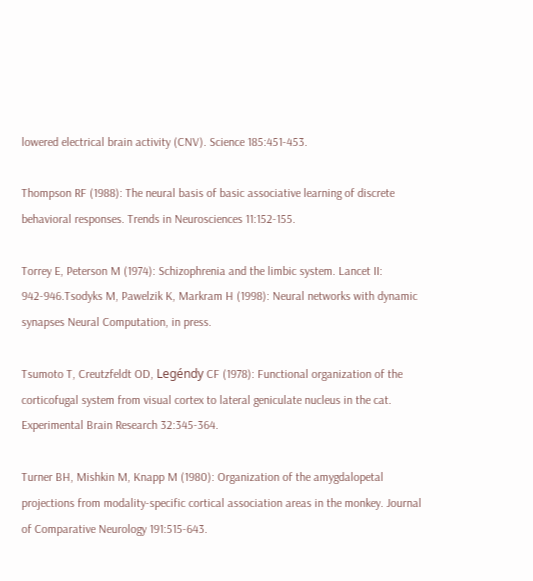lowered electrical brain activity (CNV). Science 185:451-453.

Thompson RF (1988): The neural basis of basic associative learning of discrete behavioral responses. Trends in Neurosciences 11:152-155.

Torrey E, Peterson M (1974): Schizophrenia and the limbic system. Lancet II: 942-946.Tsodyks M, Pawelzik K, Markram H (1998): Neural networks with dynamic synapses Neural Computation, in press.

Tsumoto T, Creutzfeldt OD, Legéndy CF (1978): Functional organization of the corticofugal system from visual cortex to lateral geniculate nucleus in the cat. Experimental Brain Research 32:345-364.

Turner BH, Mishkin M, Knapp M (1980): Organization of the amygdalopetal projections from modality-specific cortical association areas in the monkey. Journal of Comparative Neurology 191:515-643.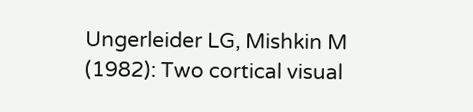Ungerleider LG, Mishkin M (1982): Two cortical visual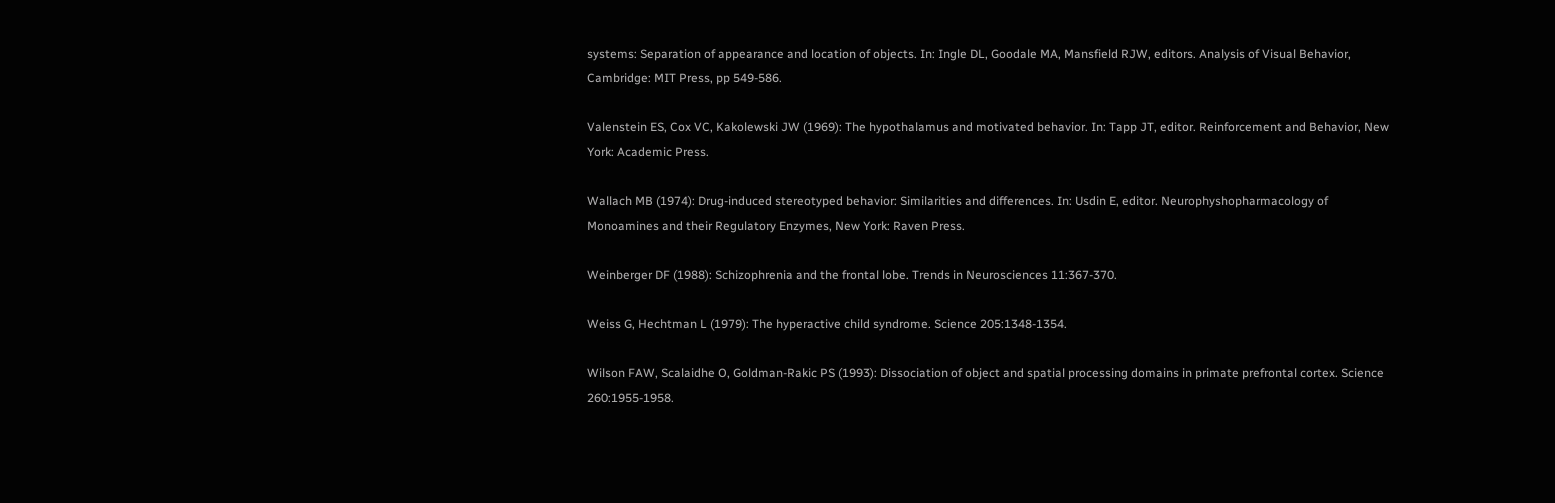systems: Separation of appearance and location of objects. In: Ingle DL, Goodale MA, Mansfield RJW, editors. Analysis of Visual Behavior, Cambridge: MIT Press, pp 549-586.

Valenstein ES, Cox VC, Kakolewski JW (1969): The hypothalamus and motivated behavior. In: Tapp JT, editor. Reinforcement and Behavior, New York: Academic Press.

Wallach MB (1974): Drug-induced stereotyped behavior: Similarities and differences. In: Usdin E, editor. Neurophyshopharmacology of Monoamines and their Regulatory Enzymes, New York: Raven Press.

Weinberger DF (1988): Schizophrenia and the frontal lobe. Trends in Neurosciences 11:367-370.

Weiss G, Hechtman L (1979): The hyperactive child syndrome. Science 205:1348-1354.

Wilson FAW, Scalaidhe O, Goldman-Rakic PS (1993): Dissociation of object and spatial processing domains in primate prefrontal cortex. Science 260:1955-1958.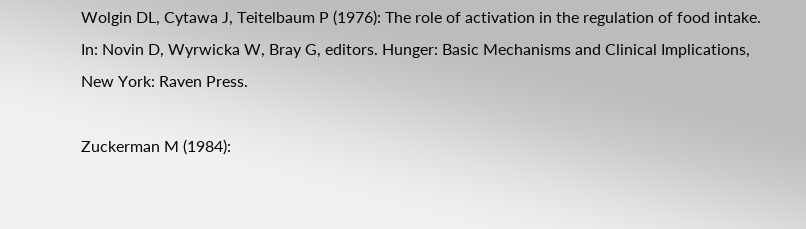Wolgin DL, Cytawa J, Teitelbaum P (1976): The role of activation in the regulation of food intake. In: Novin D, Wyrwicka W, Bray G, editors. Hunger: Basic Mechanisms and Clinical Implications, New York: Raven Press.

Zuckerman M (1984):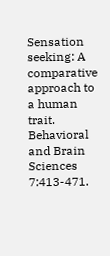Sensation seeking: A comparative approach to a human trait. Behavioral and Brain Sciences 7:413-471.